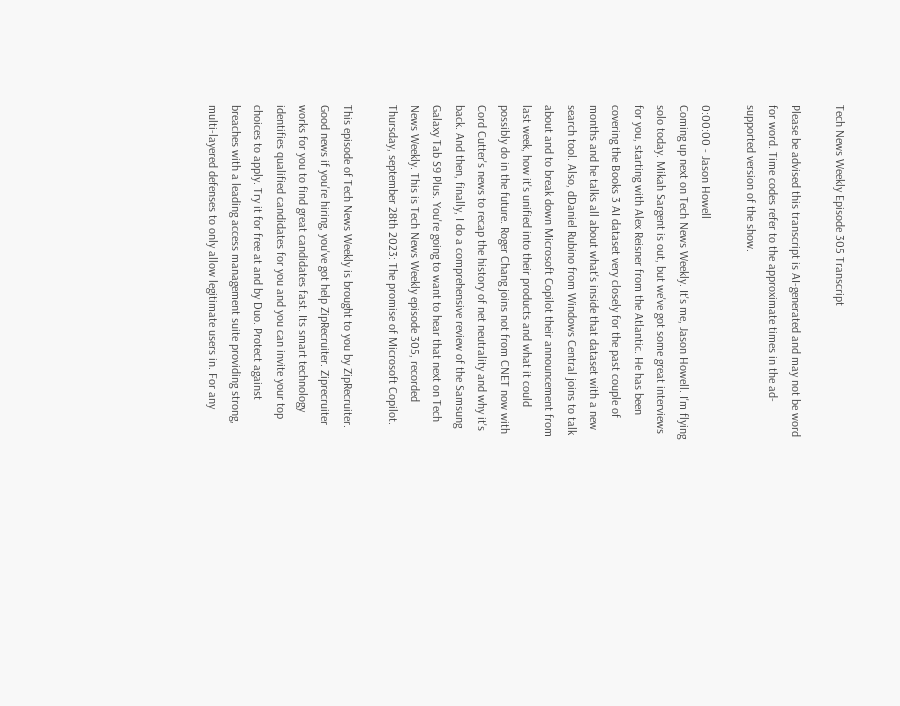Tech News Weekly Episode 305 Transcript

Please be advised this transcript is AI-generated and may not be word for word. Time codes refer to the approximate times in the ad-supported version of the show.

0:00:00 - Jason Howell
Coming up next on Tech News Weekly. It's me, Jason Howell. I'm flying solo today. Mikah Sargent is out, but we've got some great interviews for you, starting with Alex Reisner from the Atlantic. He has been covering the Books 3 AI dataset very closely for the past couple of months and he talks all about what's inside that dataset with a new search tool. Also, dDaniel Rubino from Windows Central joins to talk about and to break down Microsoft Copilot their announcement from last week, how it's unified into their products and what it could possibly do in the future. Roger Chang joins not from CNET now with Cord Cutter's news to recap the history of net neutrality and why it's back. And then, finally, I do a comprehensive review of the Samsung Galaxy Tab S9 Plus. You're going to want to hear that next on Tech News Weekly. This is Tech News Weekly episode 305, recorded Thursday, september 28th 2023: The promise of Microsoft Copilot.

This episode of Tech News Weekly is brought to you by ZipRecruiter. Good news if you're hiring, you've got help ZipRecruiter. Ziprecruiter works for you to find great candidates fast. Its smart technology identifies qualified candidates for you and you can invite your top choices to apply. Try it for free at and by Duo. Protect against breaches with a leading access management suite providing strong, multi-layered defenses to only allow legitimate users in. For any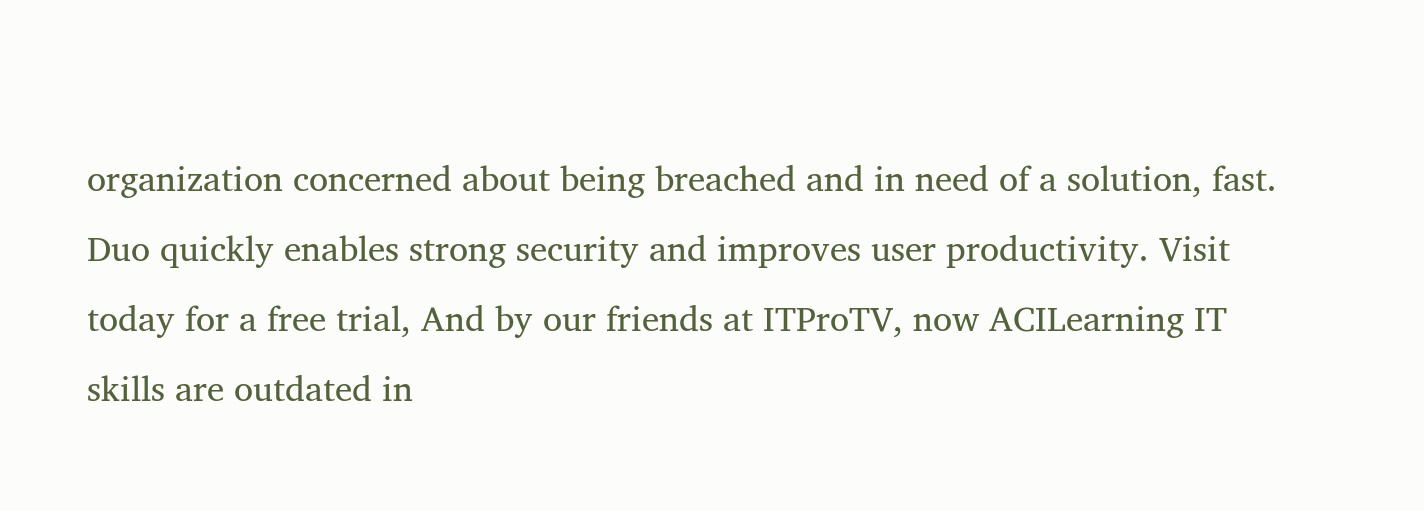organization concerned about being breached and in need of a solution, fast. Duo quickly enables strong security and improves user productivity. Visit today for a free trial, And by our friends at ITProTV, now ACILearning IT skills are outdated in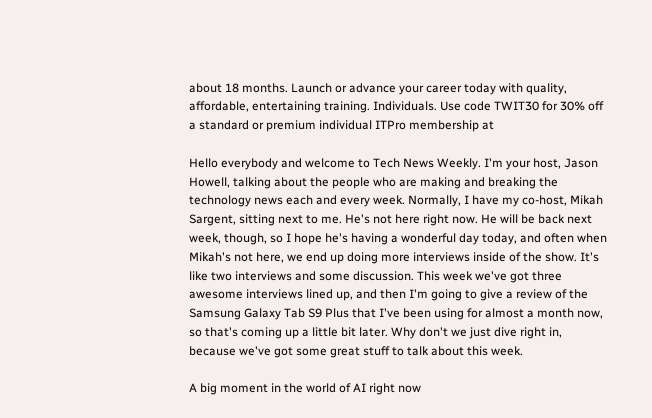about 18 months. Launch or advance your career today with quality, affordable, entertaining training. Individuals. Use code TWIT30 for 30% off a standard or premium individual ITPro membership at

Hello everybody and welcome to Tech News Weekly. I'm your host, Jason Howell, talking about the people who are making and breaking the technology news each and every week. Normally, I have my co-host, Mikah Sargent, sitting next to me. He's not here right now. He will be back next week, though, so I hope he's having a wonderful day today, and often when Mikah's not here, we end up doing more interviews inside of the show. It's like two interviews and some discussion. This week we've got three awesome interviews lined up, and then I'm going to give a review of the Samsung Galaxy Tab S9 Plus that I've been using for almost a month now, so that's coming up a little bit later. Why don't we just dive right in, because we've got some great stuff to talk about this week.

A big moment in the world of AI right now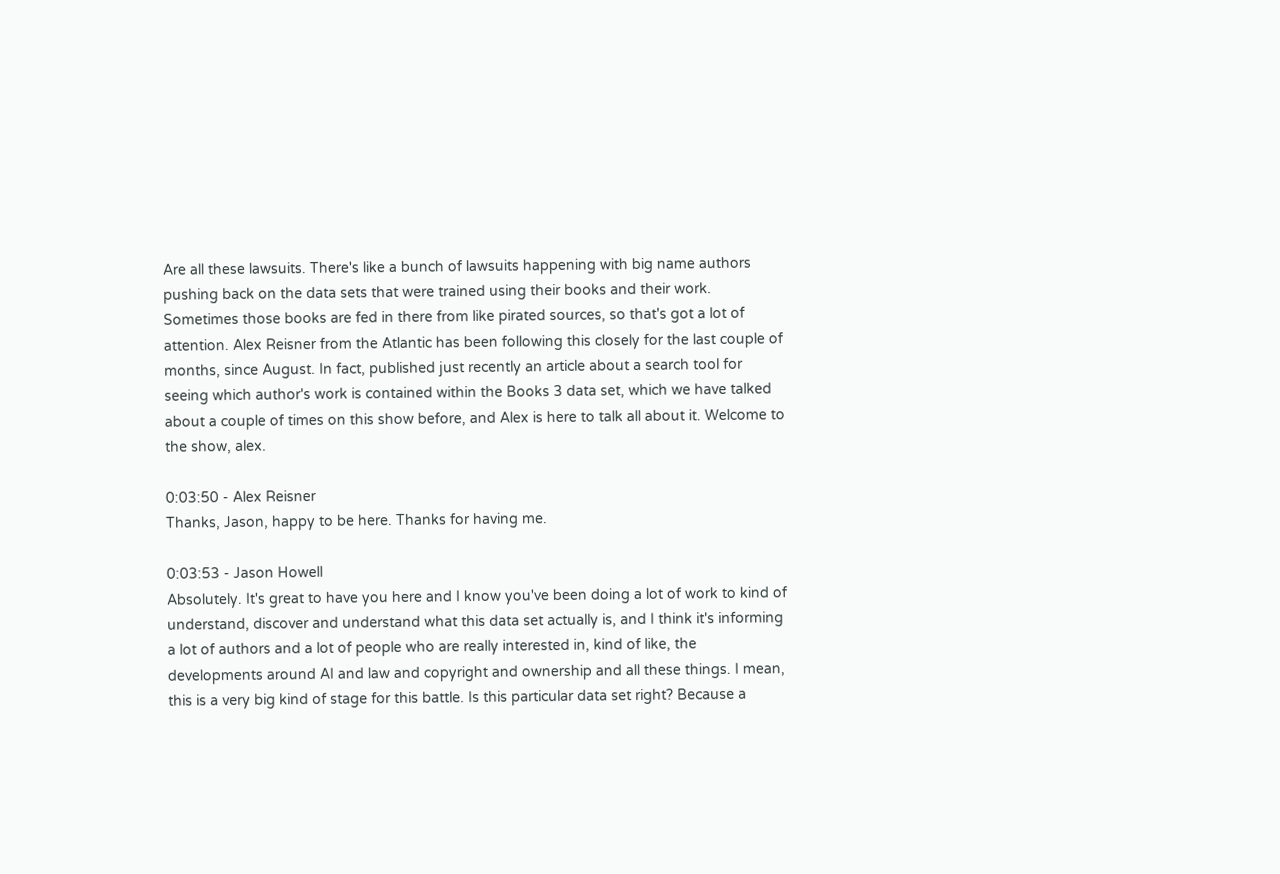Are all these lawsuits. There's like a bunch of lawsuits happening with big name authors pushing back on the data sets that were trained using their books and their work. Sometimes those books are fed in there from like pirated sources, so that's got a lot of attention. Alex Reisner from the Atlantic has been following this closely for the last couple of months, since August. In fact, published just recently an article about a search tool for seeing which author's work is contained within the Books 3 data set, which we have talked about a couple of times on this show before, and Alex is here to talk all about it. Welcome to the show, alex.

0:03:50 - Alex Reisner
Thanks, Jason, happy to be here. Thanks for having me.

0:03:53 - Jason Howell
Absolutely. It's great to have you here and I know you've been doing a lot of work to kind of understand, discover and understand what this data set actually is, and I think it's informing a lot of authors and a lot of people who are really interested in, kind of like, the developments around AI and law and copyright and ownership and all these things. I mean, this is a very big kind of stage for this battle. Is this particular data set right? Because a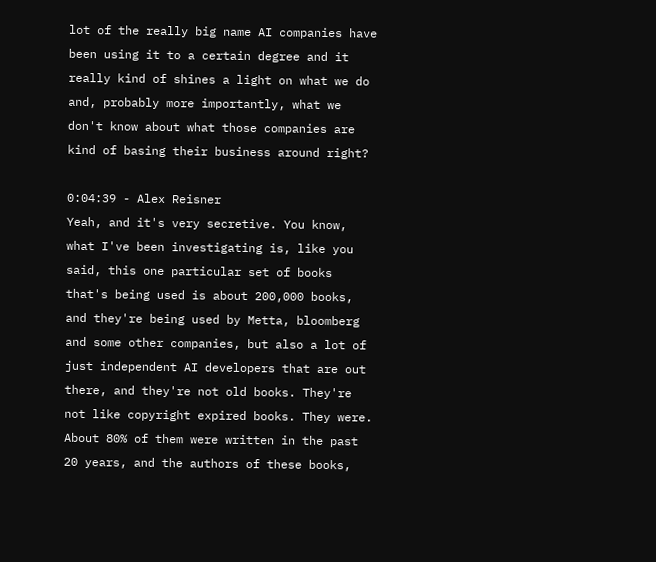lot of the really big name AI companies have been using it to a certain degree and it really kind of shines a light on what we do and, probably more importantly, what we don't know about what those companies are kind of basing their business around right?

0:04:39 - Alex Reisner
Yeah, and it's very secretive. You know, what I've been investigating is, like you said, this one particular set of books that's being used is about 200,000 books, and they're being used by Metta, bloomberg and some other companies, but also a lot of just independent AI developers that are out there, and they're not old books. They're not like copyright expired books. They were. About 80% of them were written in the past 20 years, and the authors of these books,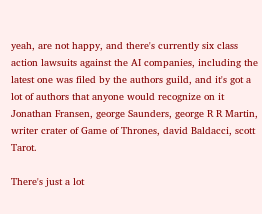yeah, are not happy, and there's currently six class action lawsuits against the AI companies, including the latest one was filed by the authors guild, and it's got a lot of authors that anyone would recognize on it Jonathan Fransen, george Saunders, george R R Martin, writer crater of Game of Thrones, david Baldacci, scott Tarot.

There's just a lot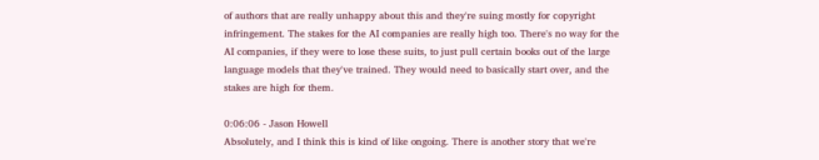of authors that are really unhappy about this and they're suing mostly for copyright infringement. The stakes for the AI companies are really high too. There's no way for the AI companies, if they were to lose these suits, to just pull certain books out of the large language models that they've trained. They would need to basically start over, and the stakes are high for them.

0:06:06 - Jason Howell
Absolutely, and I think this is kind of like ongoing. There is another story that we're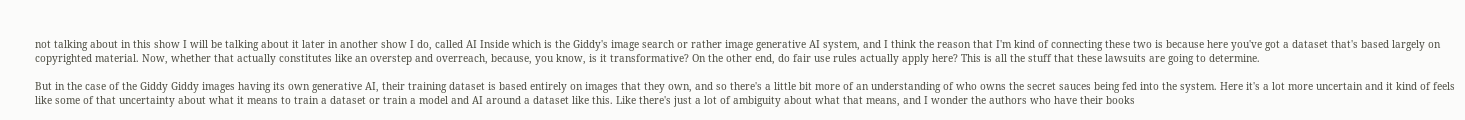not talking about in this show I will be talking about it later in another show I do, called AI Inside which is the Giddy's image search or rather image generative AI system, and I think the reason that I'm kind of connecting these two is because here you've got a dataset that's based largely on copyrighted material. Now, whether that actually constitutes like an overstep and overreach, because, you know, is it transformative? On the other end, do fair use rules actually apply here? This is all the stuff that these lawsuits are going to determine.

But in the case of the Giddy Giddy images having its own generative AI, their training dataset is based entirely on images that they own, and so there's a little bit more of an understanding of who owns the secret sauces being fed into the system. Here it's a lot more uncertain and it kind of feels like some of that uncertainty about what it means to train a dataset or train a model and AI around a dataset like this. Like there's just a lot of ambiguity about what that means, and I wonder the authors who have their books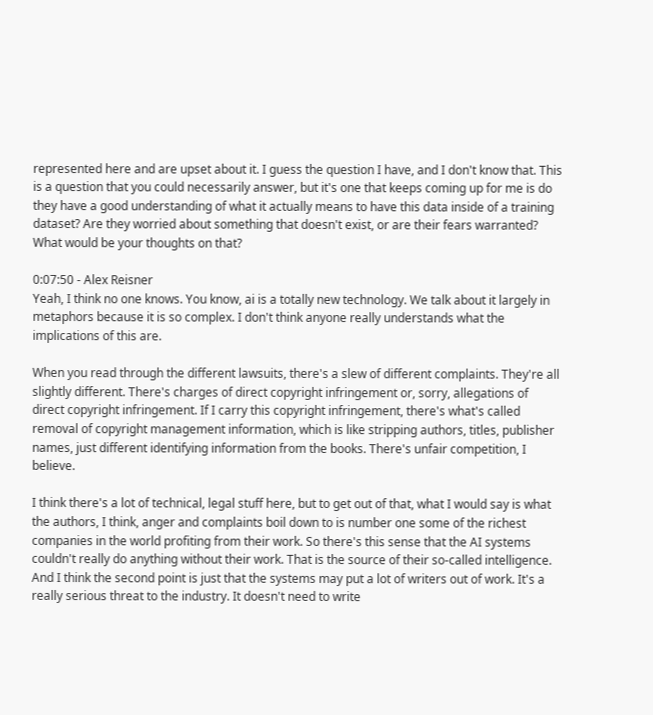represented here and are upset about it. I guess the question I have, and I don't know that. This is a question that you could necessarily answer, but it's one that keeps coming up for me is do they have a good understanding of what it actually means to have this data inside of a training dataset? Are they worried about something that doesn't exist, or are their fears warranted? What would be your thoughts on that?

0:07:50 - Alex Reisner
Yeah, I think no one knows. You know, ai is a totally new technology. We talk about it largely in metaphors because it is so complex. I don't think anyone really understands what the implications of this are.

When you read through the different lawsuits, there's a slew of different complaints. They're all slightly different. There's charges of direct copyright infringement or, sorry, allegations of direct copyright infringement. If I carry this copyright infringement, there's what's called removal of copyright management information, which is like stripping authors, titles, publisher names, just different identifying information from the books. There's unfair competition, I believe.

I think there's a lot of technical, legal stuff here, but to get out of that, what I would say is what the authors, I think, anger and complaints boil down to is number one some of the richest companies in the world profiting from their work. So there's this sense that the AI systems couldn't really do anything without their work. That is the source of their so-called intelligence. And I think the second point is just that the systems may put a lot of writers out of work. It's a really serious threat to the industry. It doesn't need to write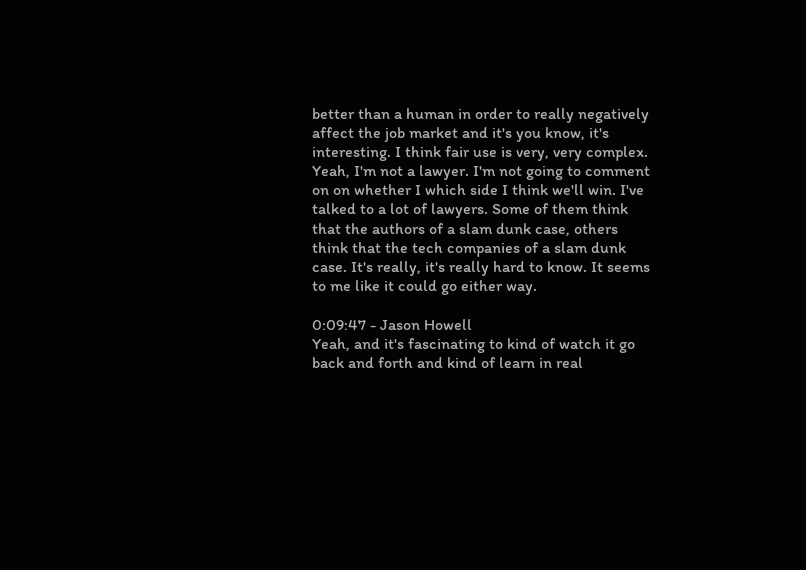better than a human in order to really negatively affect the job market and it's you know, it's interesting. I think fair use is very, very complex. Yeah, I'm not a lawyer. I'm not going to comment on on whether I which side I think we'll win. I've talked to a lot of lawyers. Some of them think that the authors of a slam dunk case, others think that the tech companies of a slam dunk case. It's really, it's really hard to know. It seems to me like it could go either way.

0:09:47 - Jason Howell
Yeah, and it's fascinating to kind of watch it go back and forth and kind of learn in real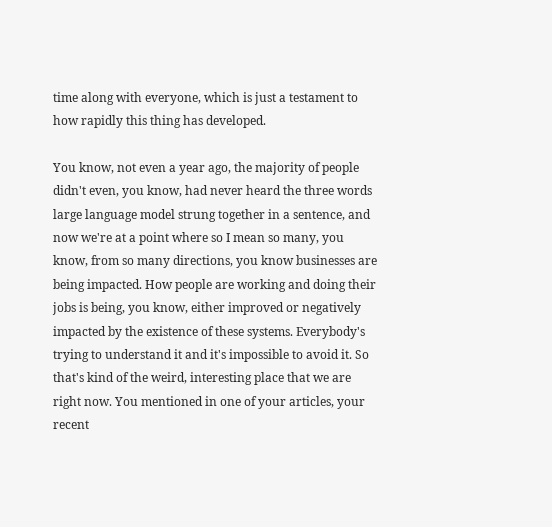time along with everyone, which is just a testament to how rapidly this thing has developed.

You know, not even a year ago, the majority of people didn't even, you know, had never heard the three words large language model strung together in a sentence, and now we're at a point where so I mean so many, you know, from so many directions, you know businesses are being impacted. How people are working and doing their jobs is being, you know, either improved or negatively impacted by the existence of these systems. Everybody's trying to understand it and it's impossible to avoid it. So that's kind of the weird, interesting place that we are right now. You mentioned in one of your articles, your recent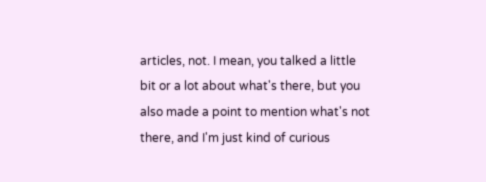articles, not. I mean, you talked a little bit or a lot about what's there, but you also made a point to mention what's not there, and I'm just kind of curious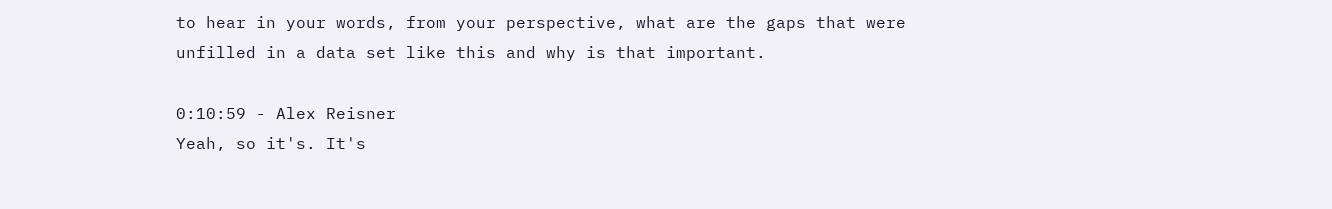to hear in your words, from your perspective, what are the gaps that were unfilled in a data set like this and why is that important.

0:10:59 - Alex Reisner
Yeah, so it's. It's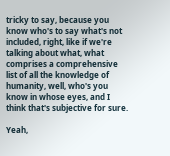tricky to say, because you know who's to say what's not included, right, like if we're talking about what, what comprises a comprehensive list of all the knowledge of humanity, well, who's you know in whose eyes, and I think that's subjective for sure.

Yeah,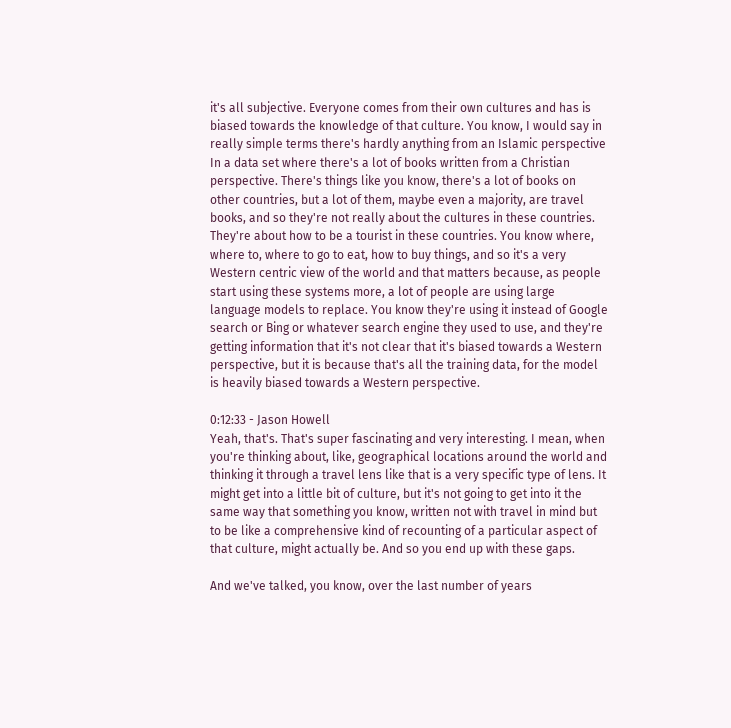it's all subjective. Everyone comes from their own cultures and has is biased towards the knowledge of that culture. You know, I would say in really simple terms there's hardly anything from an Islamic perspective In a data set where there's a lot of books written from a Christian perspective. There's things like you know, there's a lot of books on other countries, but a lot of them, maybe even a majority, are travel books, and so they're not really about the cultures in these countries. They're about how to be a tourist in these countries. You know where, where to, where to go to eat, how to buy things, and so it's a very Western centric view of the world and that matters because, as people start using these systems more, a lot of people are using large language models to replace. You know they're using it instead of Google search or Bing or whatever search engine they used to use, and they're getting information that it's not clear that it's biased towards a Western perspective, but it is because that's all the training data, for the model is heavily biased towards a Western perspective.

0:12:33 - Jason Howell
Yeah, that's. That's super fascinating and very interesting. I mean, when you're thinking about, like, geographical locations around the world and thinking it through a travel lens like that is a very specific type of lens. It might get into a little bit of culture, but it's not going to get into it the same way that something you know, written not with travel in mind but to be like a comprehensive kind of recounting of a particular aspect of that culture, might actually be. And so you end up with these gaps.

And we've talked, you know, over the last number of years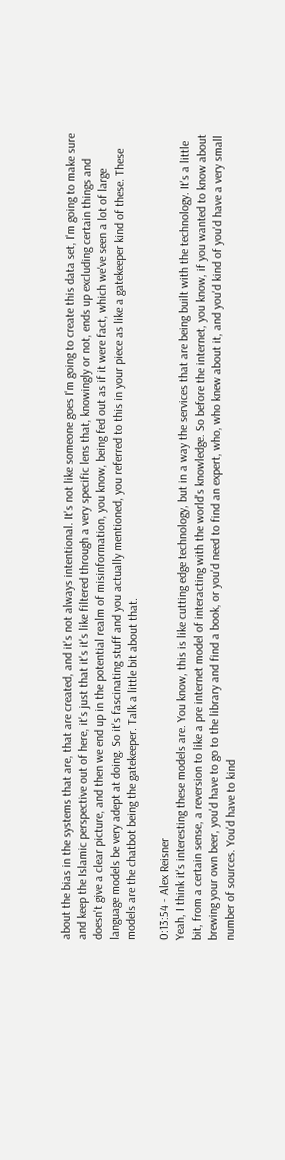about the bias in the systems that are, that are created, and it's not always intentional. It's not like someone goes I'm going to create this data set, I'm going to make sure and keep the Islamic perspective out of here, it's just that it's it's like filtered through a very specific lens that, knowingly or not, ends up excluding certain things and doesn't give a clear picture, and then we end up in the potential realm of misinformation, you know, being fed out as if it were fact, which we've seen a lot of large language models be very adept at doing. So it's fascinating stuff and you actually mentioned, you referred to this in your piece as like a gatekeeper kind of these. These models are the chatbot being the gatekeeper. Talk a little bit about that.

0:13:54 - Alex Reisner
Yeah, I think it's interesting these models are. You know, this is like cutting edge technology, but in a way the services that are being built with the technology. It's a little bit, from a certain sense, a reversion to like a pre internet model of interacting with the world's knowledge. So before the internet, you know, if you wanted to know about brewing your own beer, you'd have to go to the library and find a book, or you'd need to find an expert, who, who knew about it, and you'd kind of you'd have a very small number of sources. You'd have to kind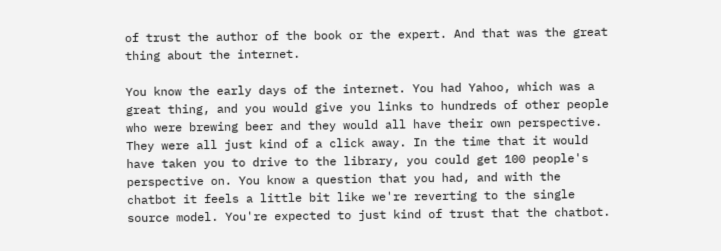of trust the author of the book or the expert. And that was the great thing about the internet.

You know the early days of the internet. You had Yahoo, which was a great thing, and you would give you links to hundreds of other people who were brewing beer and they would all have their own perspective. They were all just kind of a click away. In the time that it would have taken you to drive to the library, you could get 100 people's perspective on. You know a question that you had, and with the chatbot it feels a little bit like we're reverting to the single source model. You're expected to just kind of trust that the chatbot.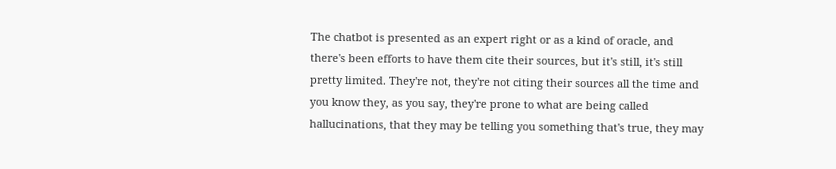The chatbot is presented as an expert right or as a kind of oracle, and there's been efforts to have them cite their sources, but it's still, it's still pretty limited. They're not, they're not citing their sources all the time and you know they, as you say, they're prone to what are being called hallucinations, that they may be telling you something that's true, they may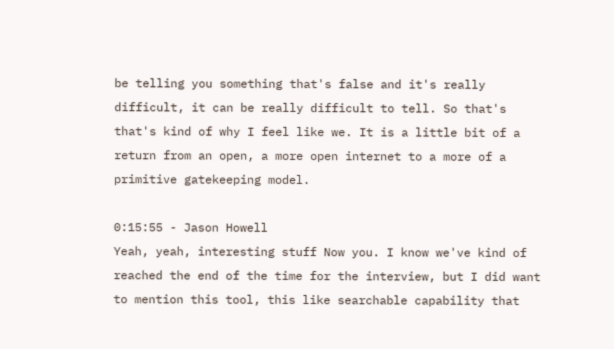be telling you something that's false and it's really difficult, it can be really difficult to tell. So that's that's kind of why I feel like we. It is a little bit of a return from an open, a more open internet to a more of a primitive gatekeeping model.

0:15:55 - Jason Howell
Yeah, yeah, interesting stuff Now you. I know we've kind of reached the end of the time for the interview, but I did want to mention this tool, this like searchable capability that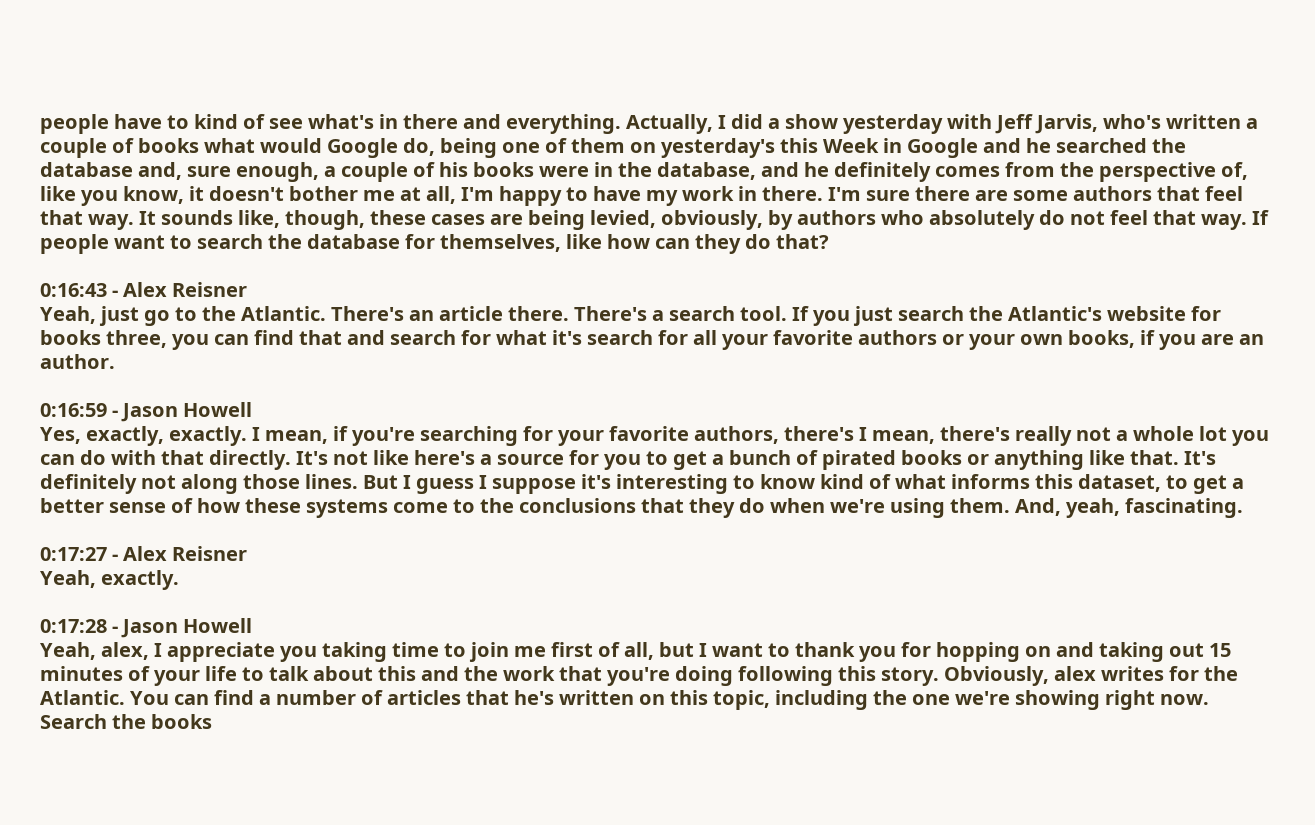people have to kind of see what's in there and everything. Actually, I did a show yesterday with Jeff Jarvis, who's written a couple of books what would Google do, being one of them on yesterday's this Week in Google and he searched the database and, sure enough, a couple of his books were in the database, and he definitely comes from the perspective of, like you know, it doesn't bother me at all, I'm happy to have my work in there. I'm sure there are some authors that feel that way. It sounds like, though, these cases are being levied, obviously, by authors who absolutely do not feel that way. If people want to search the database for themselves, like how can they do that?

0:16:43 - Alex Reisner
Yeah, just go to the Atlantic. There's an article there. There's a search tool. If you just search the Atlantic's website for books three, you can find that and search for what it's search for all your favorite authors or your own books, if you are an author.

0:16:59 - Jason Howell
Yes, exactly, exactly. I mean, if you're searching for your favorite authors, there's I mean, there's really not a whole lot you can do with that directly. It's not like here's a source for you to get a bunch of pirated books or anything like that. It's definitely not along those lines. But I guess I suppose it's interesting to know kind of what informs this dataset, to get a better sense of how these systems come to the conclusions that they do when we're using them. And, yeah, fascinating.

0:17:27 - Alex Reisner
Yeah, exactly.

0:17:28 - Jason Howell
Yeah, alex, I appreciate you taking time to join me first of all, but I want to thank you for hopping on and taking out 15 minutes of your life to talk about this and the work that you're doing following this story. Obviously, alex writes for the Atlantic. You can find a number of articles that he's written on this topic, including the one we're showing right now. Search the books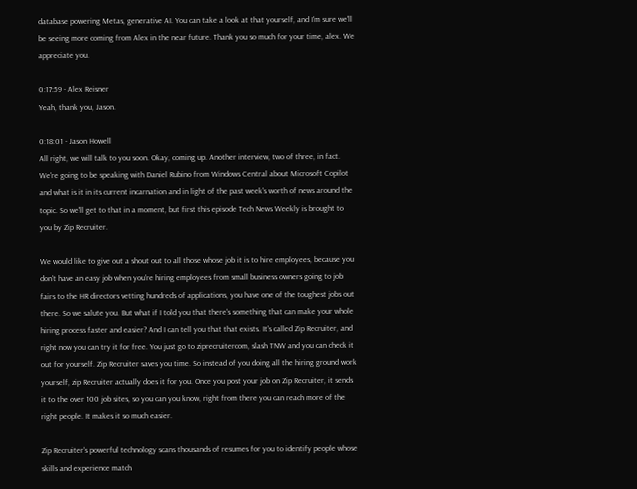database powering Metas, generative AI. You can take a look at that yourself, and I'm sure we'll be seeing more coming from Alex in the near future. Thank you so much for your time, alex. We appreciate you.

0:17:59 - Alex Reisner
Yeah, thank you, Jason.

0:18:01 - Jason Howell
All right, we will talk to you soon. Okay, coming up. Another interview, two of three, in fact. We're going to be speaking with Daniel Rubino from Windows Central about Microsoft Copilot and what is it in its current incarnation and in light of the past week's worth of news around the topic. So we'll get to that in a moment, but first this episode Tech News Weekly is brought to you by Zip Recruiter.

We would like to give out a shout out to all those whose job it is to hire employees, because you don't have an easy job when you're hiring employees from small business owners going to job fairs to the HR directors vetting hundreds of applications, you have one of the toughest jobs out there. So we salute you. But what if I told you that there's something that can make your whole hiring process faster and easier? And I can tell you that that exists. It's called Zip Recruiter, and right now you can try it for free. You just go to ziprecruitercom, slash TNW and you can check it out for yourself. Zip Recruiter saves you time. So instead of you doing all the hiring ground work yourself, zip Recruiter actually does it for you. Once you post your job on Zip Recruiter, it sends it to the over 100 job sites, so you can you know, right from there you can reach more of the right people. It makes it so much easier.

Zip Recruiter's powerful technology scans thousands of resumes for you to identify people whose skills and experience match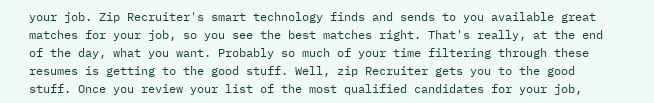your job. Zip Recruiter's smart technology finds and sends to you available great matches for your job, so you see the best matches right. That's really, at the end of the day, what you want. Probably so much of your time filtering through these resumes is getting to the good stuff. Well, zip Recruiter gets you to the good stuff. Once you review your list of the most qualified candidates for your job,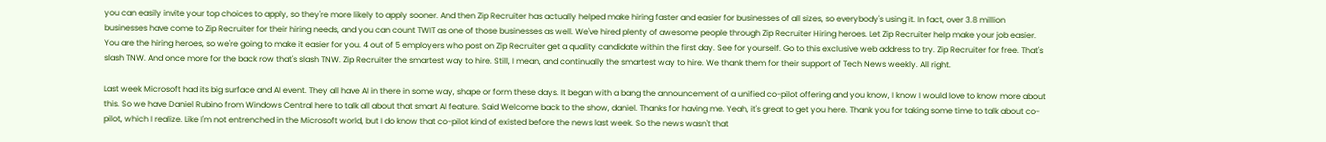you can easily invite your top choices to apply, so they're more likely to apply sooner. And then Zip Recruiter has actually helped make hiring faster and easier for businesses of all sizes, so everybody's using it. In fact, over 3.8 million businesses have come to Zip Recruiter for their hiring needs, and you can count TWIT as one of those businesses as well. We've hired plenty of awesome people through Zip Recruiter Hiring heroes. Let Zip Recruiter help make your job easier. You are the hiring heroes, so we're going to make it easier for you. 4 out of 5 employers who post on Zip Recruiter get a quality candidate within the first day. See for yourself. Go to this exclusive web address to try. Zip Recruiter for free. That's slash TNW. And once more for the back row that's slash TNW. Zip Recruiter the smartest way to hire. Still, I mean, and continually the smartest way to hire. We thank them for their support of Tech News weekly. All right.

Last week Microsoft had its big surface and AI event. They all have AI in there in some way, shape or form these days. It began with a bang the announcement of a unified co-pilot offering and you know, I know I would love to know more about this. So we have Daniel Rubino from Windows Central here to talk all about that smart AI feature. Said Welcome back to the show, daniel. Thanks for having me. Yeah, it's great to get you here. Thank you for taking some time to talk about co-pilot, which I realize. Like I'm not entrenched in the Microsoft world, but I do know that co-pilot kind of existed before the news last week. So the news wasn't that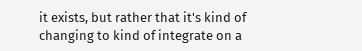it exists, but rather that it's kind of changing to kind of integrate on a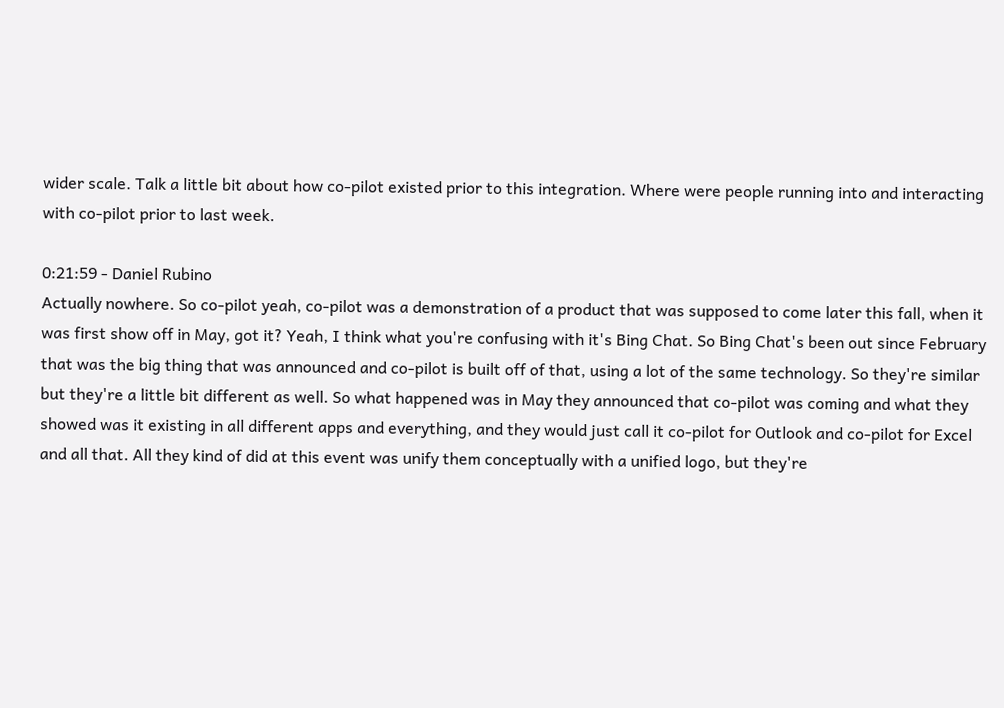wider scale. Talk a little bit about how co-pilot existed prior to this integration. Where were people running into and interacting with co-pilot prior to last week.

0:21:59 - Daniel Rubino
Actually nowhere. So co-pilot yeah, co-pilot was a demonstration of a product that was supposed to come later this fall, when it was first show off in May, got it? Yeah, I think what you're confusing with it's Bing Chat. So Bing Chat's been out since February that was the big thing that was announced and co-pilot is built off of that, using a lot of the same technology. So they're similar but they're a little bit different as well. So what happened was in May they announced that co-pilot was coming and what they showed was it existing in all different apps and everything, and they would just call it co-pilot for Outlook and co-pilot for Excel and all that. All they kind of did at this event was unify them conceptually with a unified logo, but they're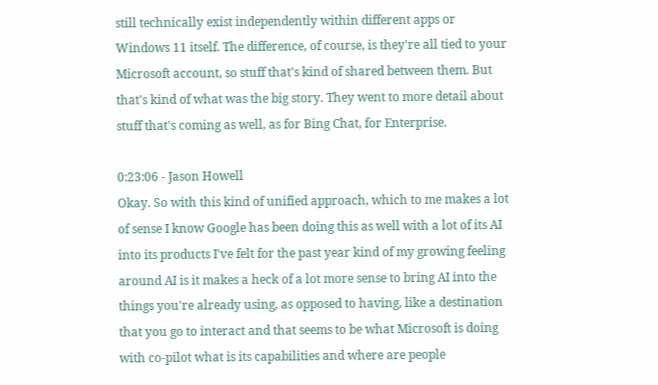still technically exist independently within different apps or Windows 11 itself. The difference, of course, is they're all tied to your Microsoft account, so stuff that's kind of shared between them. But that's kind of what was the big story. They went to more detail about stuff that's coming as well, as for Bing Chat, for Enterprise.

0:23:06 - Jason Howell
Okay. So with this kind of unified approach, which to me makes a lot of sense I know Google has been doing this as well with a lot of its AI into its products I've felt for the past year kind of my growing feeling around AI is it makes a heck of a lot more sense to bring AI into the things you're already using, as opposed to having, like a destination that you go to interact and that seems to be what Microsoft is doing with co-pilot what is its capabilities and where are people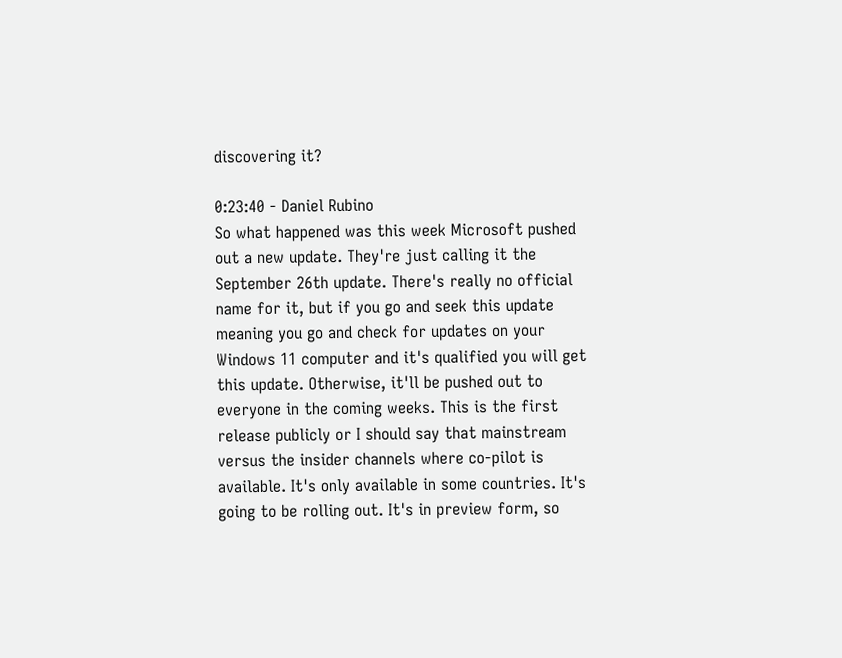discovering it?

0:23:40 - Daniel Rubino
So what happened was this week Microsoft pushed out a new update. They're just calling it the September 26th update. There's really no official name for it, but if you go and seek this update meaning you go and check for updates on your Windows 11 computer and it's qualified you will get this update. Otherwise, it'll be pushed out to everyone in the coming weeks. This is the first release publicly or I should say that mainstream versus the insider channels where co-pilot is available. It's only available in some countries. It's going to be rolling out. It's in preview form, so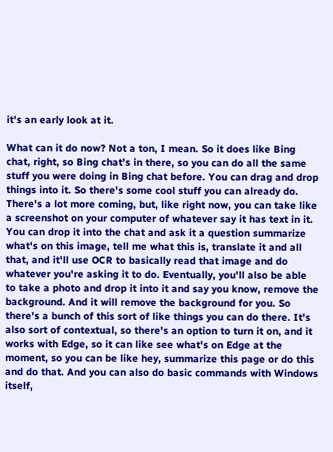it's an early look at it.

What can it do now? Not a ton, I mean. So it does like Bing chat, right, so Bing chat's in there, so you can do all the same stuff you were doing in Bing chat before. You can drag and drop things into it. So there's some cool stuff you can already do. There's a lot more coming, but, like right now, you can take like a screenshot on your computer of whatever say it has text in it. You can drop it into the chat and ask it a question summarize what's on this image, tell me what this is, translate it and all that, and it'll use OCR to basically read that image and do whatever you're asking it to do. Eventually, you'll also be able to take a photo and drop it into it and say you know, remove the background. And it will remove the background for you. So there's a bunch of this sort of like things you can do there. It's also sort of contextual, so there's an option to turn it on, and it works with Edge, so it can like see what's on Edge at the moment, so you can be like hey, summarize this page or do this and do that. And you can also do basic commands with Windows itself,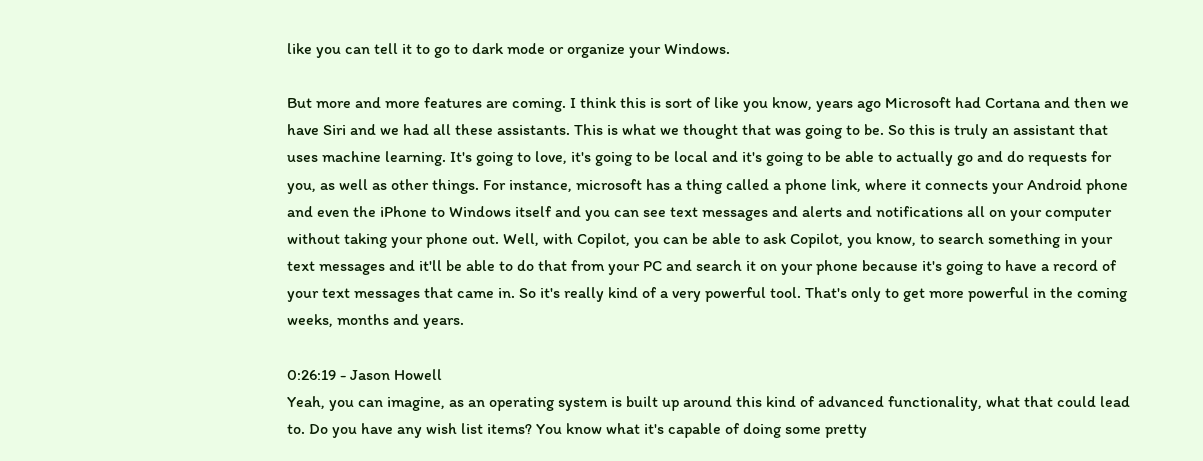like you can tell it to go to dark mode or organize your Windows.

But more and more features are coming. I think this is sort of like you know, years ago Microsoft had Cortana and then we have Siri and we had all these assistants. This is what we thought that was going to be. So this is truly an assistant that uses machine learning. It's going to love, it's going to be local and it's going to be able to actually go and do requests for you, as well as other things. For instance, microsoft has a thing called a phone link, where it connects your Android phone and even the iPhone to Windows itself and you can see text messages and alerts and notifications all on your computer without taking your phone out. Well, with Copilot, you can be able to ask Copilot, you know, to search something in your text messages and it'll be able to do that from your PC and search it on your phone because it's going to have a record of your text messages that came in. So it's really kind of a very powerful tool. That's only to get more powerful in the coming weeks, months and years.

0:26:19 - Jason Howell
Yeah, you can imagine, as an operating system is built up around this kind of advanced functionality, what that could lead to. Do you have any wish list items? You know what it's capable of doing some pretty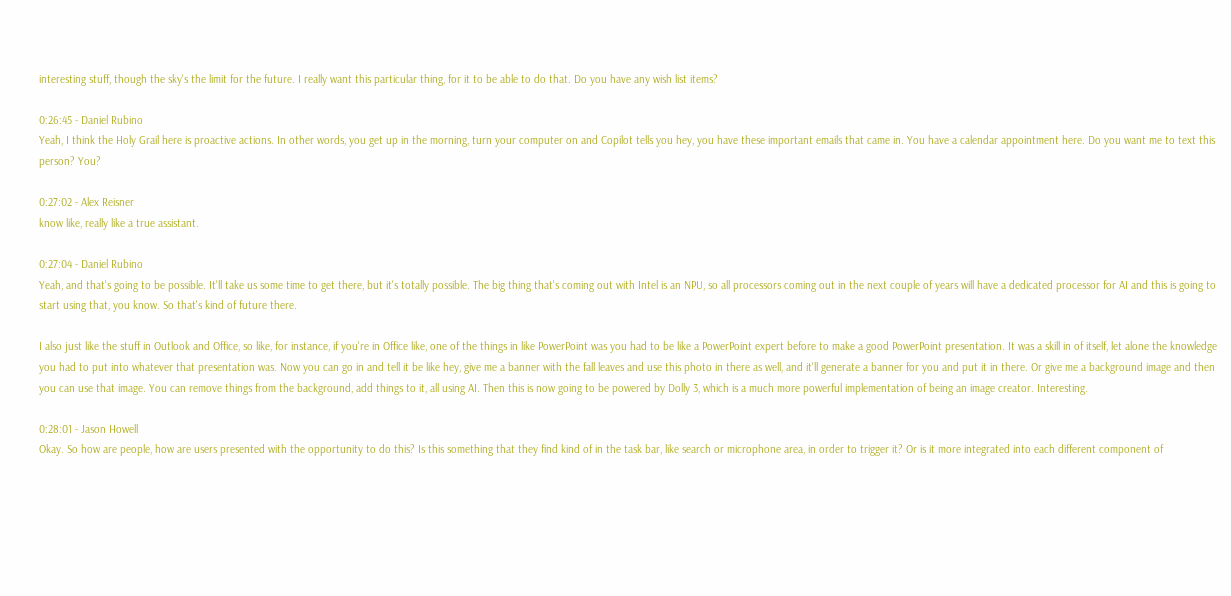interesting stuff, though the sky's the limit for the future. I really want this particular thing, for it to be able to do that. Do you have any wish list items?

0:26:45 - Daniel Rubino
Yeah, I think the Holy Grail here is proactive actions. In other words, you get up in the morning, turn your computer on and Copilot tells you hey, you have these important emails that came in. You have a calendar appointment here. Do you want me to text this person? You?

0:27:02 - Alex Reisner
know like, really like a true assistant.

0:27:04 - Daniel Rubino
Yeah, and that's going to be possible. It'll take us some time to get there, but it's totally possible. The big thing that's coming out with Intel is an NPU, so all processors coming out in the next couple of years will have a dedicated processor for AI and this is going to start using that, you know. So that's kind of future there.

I also just like the stuff in Outlook and Office, so like, for instance, if you're in Office like, one of the things in like PowerPoint was you had to be like a PowerPoint expert before to make a good PowerPoint presentation. It was a skill in of itself, let alone the knowledge you had to put into whatever that presentation was. Now you can go in and tell it be like hey, give me a banner with the fall leaves and use this photo in there as well, and it'll generate a banner for you and put it in there. Or give me a background image and then you can use that image. You can remove things from the background, add things to it, all using AI. Then this is now going to be powered by Dolly 3, which is a much more powerful implementation of being an image creator. Interesting.

0:28:01 - Jason Howell
Okay. So how are people, how are users presented with the opportunity to do this? Is this something that they find kind of in the task bar, like search or microphone area, in order to trigger it? Or is it more integrated into each different component of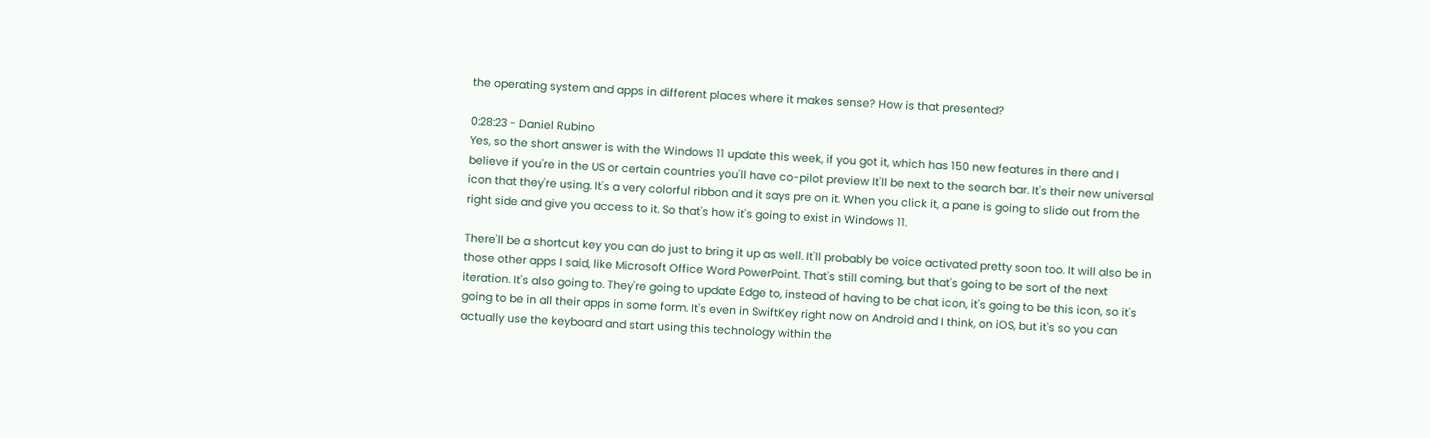the operating system and apps in different places where it makes sense? How is that presented?

0:28:23 - Daniel Rubino
Yes, so the short answer is with the Windows 11 update this week, if you got it, which has 150 new features in there and I believe if you're in the US or certain countries you'll have co-pilot preview It'll be next to the search bar. It's their new universal icon that they're using. It's a very colorful ribbon and it says pre on it. When you click it, a pane is going to slide out from the right side and give you access to it. So that's how it's going to exist in Windows 11.

There'll be a shortcut key you can do just to bring it up as well. It'll probably be voice activated pretty soon too. It will also be in those other apps I said, like Microsoft Office Word PowerPoint. That's still coming, but that's going to be sort of the next iteration. It's also going to. They're going to update Edge to, instead of having to be chat icon, it's going to be this icon, so it's going to be in all their apps in some form. It's even in SwiftKey right now on Android and I think, on iOS, but it's so you can actually use the keyboard and start using this technology within the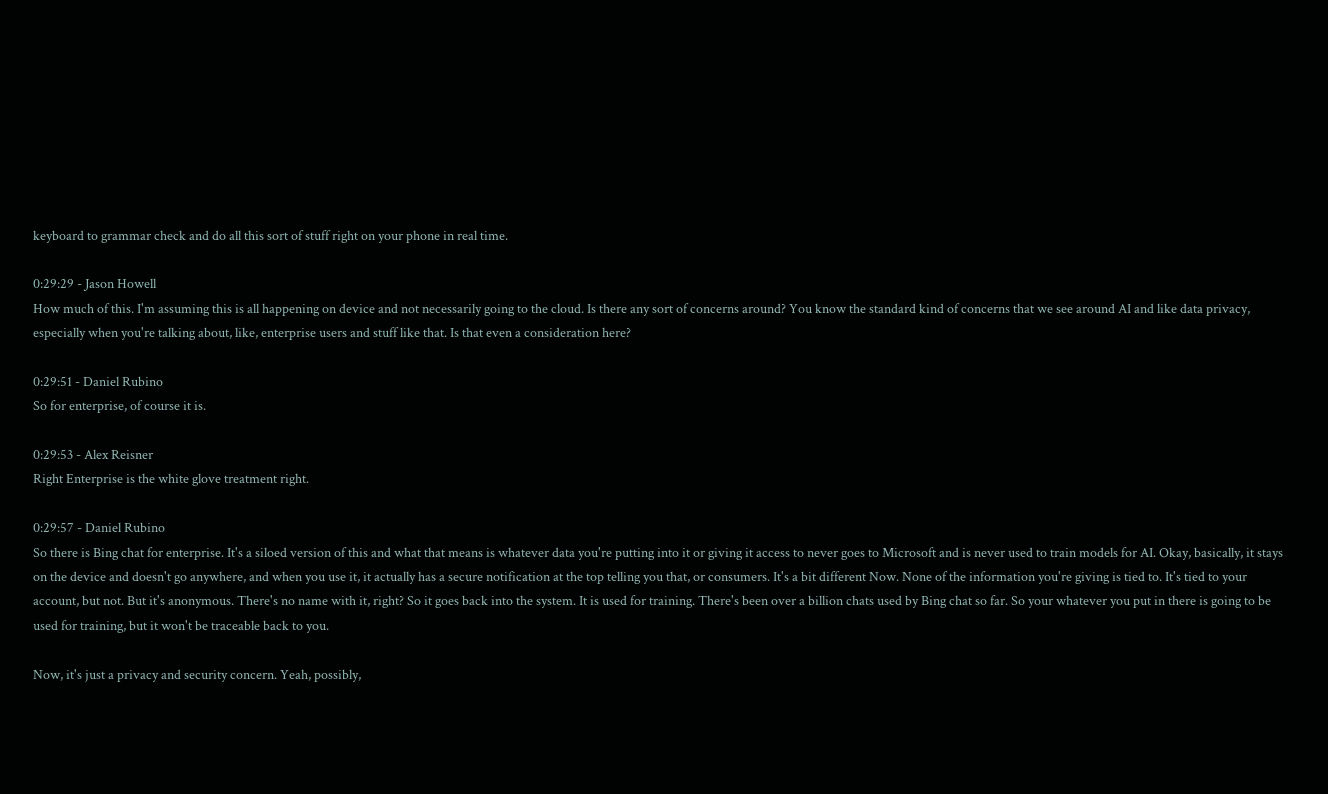keyboard to grammar check and do all this sort of stuff right on your phone in real time.

0:29:29 - Jason Howell
How much of this. I'm assuming this is all happening on device and not necessarily going to the cloud. Is there any sort of concerns around? You know the standard kind of concerns that we see around AI and like data privacy, especially when you're talking about, like, enterprise users and stuff like that. Is that even a consideration here?

0:29:51 - Daniel Rubino
So for enterprise, of course it is.

0:29:53 - Alex Reisner
Right Enterprise is the white glove treatment right.

0:29:57 - Daniel Rubino
So there is Bing chat for enterprise. It's a siloed version of this and what that means is whatever data you're putting into it or giving it access to never goes to Microsoft and is never used to train models for AI. Okay, basically, it stays on the device and doesn't go anywhere, and when you use it, it actually has a secure notification at the top telling you that, or consumers. It's a bit different Now. None of the information you're giving is tied to. It's tied to your account, but not. But it's anonymous. There's no name with it, right? So it goes back into the system. It is used for training. There's been over a billion chats used by Bing chat so far. So your whatever you put in there is going to be used for training, but it won't be traceable back to you.

Now, it's just a privacy and security concern. Yeah, possibly,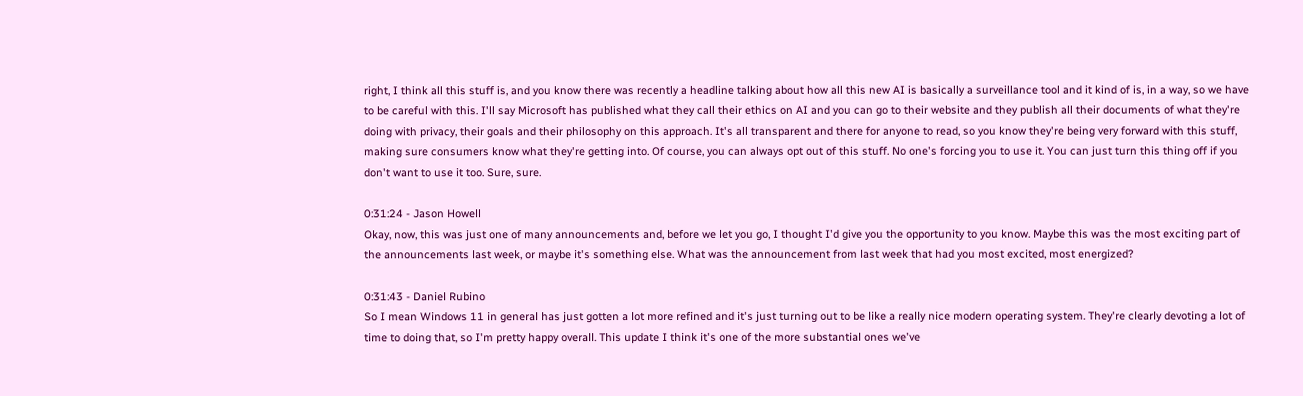right, I think all this stuff is, and you know there was recently a headline talking about how all this new AI is basically a surveillance tool and it kind of is, in a way, so we have to be careful with this. I'll say Microsoft has published what they call their ethics on AI and you can go to their website and they publish all their documents of what they're doing with privacy, their goals and their philosophy on this approach. It's all transparent and there for anyone to read, so you know they're being very forward with this stuff, making sure consumers know what they're getting into. Of course, you can always opt out of this stuff. No one's forcing you to use it. You can just turn this thing off if you don't want to use it too. Sure, sure.

0:31:24 - Jason Howell
Okay, now, this was just one of many announcements and, before we let you go, I thought I'd give you the opportunity to you know. Maybe this was the most exciting part of the announcements last week, or maybe it's something else. What was the announcement from last week that had you most excited, most energized?

0:31:43 - Daniel Rubino
So I mean Windows 11 in general has just gotten a lot more refined and it's just turning out to be like a really nice modern operating system. They're clearly devoting a lot of time to doing that, so I'm pretty happy overall. This update I think it's one of the more substantial ones we've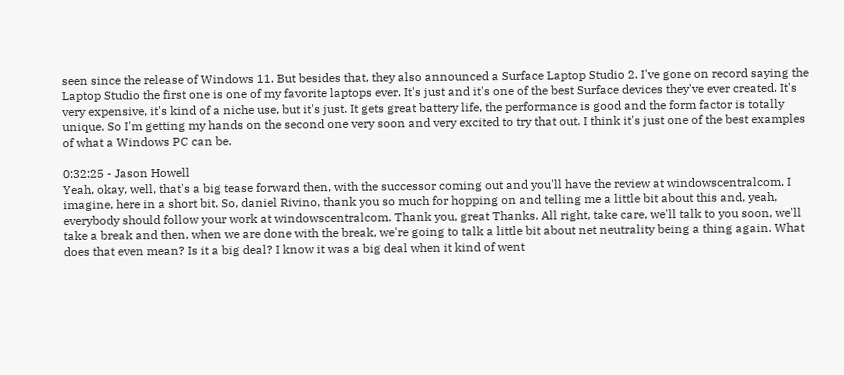seen since the release of Windows 11. But besides that, they also announced a Surface Laptop Studio 2. I've gone on record saying the Laptop Studio the first one is one of my favorite laptops ever. It's just and it's one of the best Surface devices they've ever created. It's very expensive, it's kind of a niche use, but it's just. It gets great battery life, the performance is good and the form factor is totally unique. So I'm getting my hands on the second one very soon and very excited to try that out. I think it's just one of the best examples of what a Windows PC can be.

0:32:25 - Jason Howell
Yeah, okay, well, that's a big tease forward then, with the successor coming out and you'll have the review at windowscentralcom, I imagine, here in a short bit. So, daniel Rivino, thank you so much for hopping on and telling me a little bit about this and, yeah, everybody should follow your work at windowscentralcom. Thank you, great Thanks. All right, take care, we'll talk to you soon, we'll take a break and then, when we are done with the break, we're going to talk a little bit about net neutrality being a thing again. What does that even mean? Is it a big deal? I know it was a big deal when it kind of went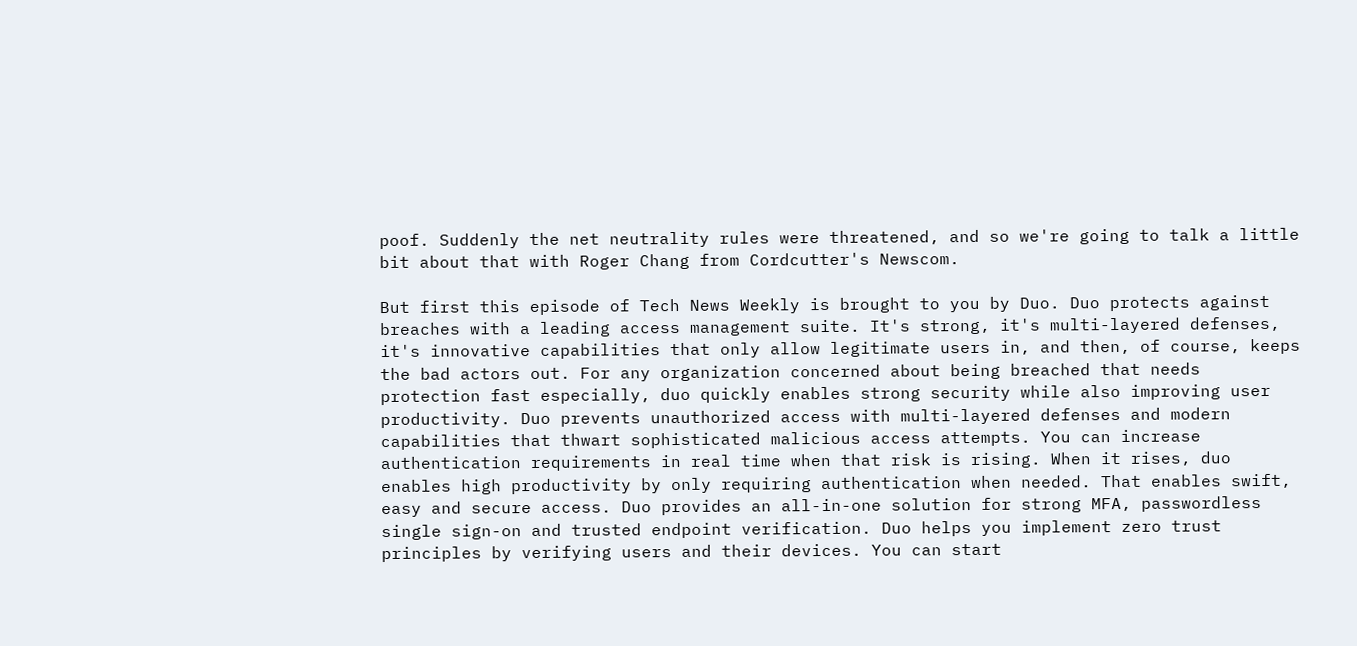poof. Suddenly the net neutrality rules were threatened, and so we're going to talk a little bit about that with Roger Chang from Cordcutter's Newscom.

But first this episode of Tech News Weekly is brought to you by Duo. Duo protects against breaches with a leading access management suite. It's strong, it's multi-layered defenses, it's innovative capabilities that only allow legitimate users in, and then, of course, keeps the bad actors out. For any organization concerned about being breached that needs protection fast especially, duo quickly enables strong security while also improving user productivity. Duo prevents unauthorized access with multi-layered defenses and modern capabilities that thwart sophisticated malicious access attempts. You can increase authentication requirements in real time when that risk is rising. When it rises, duo enables high productivity by only requiring authentication when needed. That enables swift, easy and secure access. Duo provides an all-in-one solution for strong MFA, passwordless single sign-on and trusted endpoint verification. Duo helps you implement zero trust principles by verifying users and their devices. You can start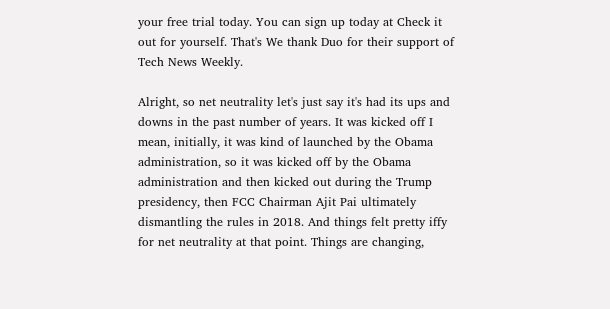your free trial today. You can sign up today at Check it out for yourself. That's We thank Duo for their support of Tech News Weekly.

Alright, so net neutrality let's just say it's had its ups and downs in the past number of years. It was kicked off I mean, initially, it was kind of launched by the Obama administration, so it was kicked off by the Obama administration and then kicked out during the Trump presidency, then FCC Chairman Ajit Pai ultimately dismantling the rules in 2018. And things felt pretty iffy for net neutrality at that point. Things are changing,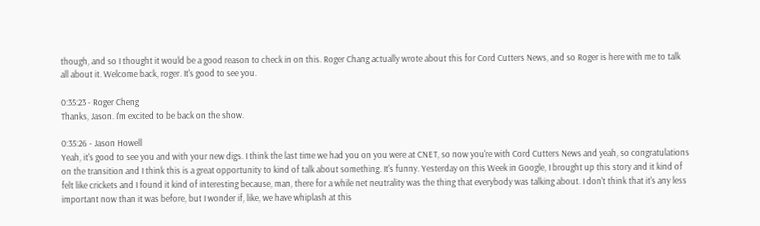though, and so I thought it would be a good reason to check in on this. Roger Chang actually wrote about this for Cord Cutters News, and so Roger is here with me to talk all about it. Welcome back, roger. It's good to see you.

0:35:23 - Roger Cheng
Thanks, Jason. I'm excited to be back on the show.

0:35:26 - Jason Howell
Yeah, it's good to see you and with your new digs. I think the last time we had you on you were at CNET, so now you're with Cord Cutters News and yeah, so congratulations on the transition and I think this is a great opportunity to kind of talk about something. It's funny. Yesterday on this Week in Google, I brought up this story and it kind of felt like crickets and I found it kind of interesting because, man, there for a while net neutrality was the thing that everybody was talking about. I don't think that it's any less important now than it was before, but I wonder if, like, we have whiplash at this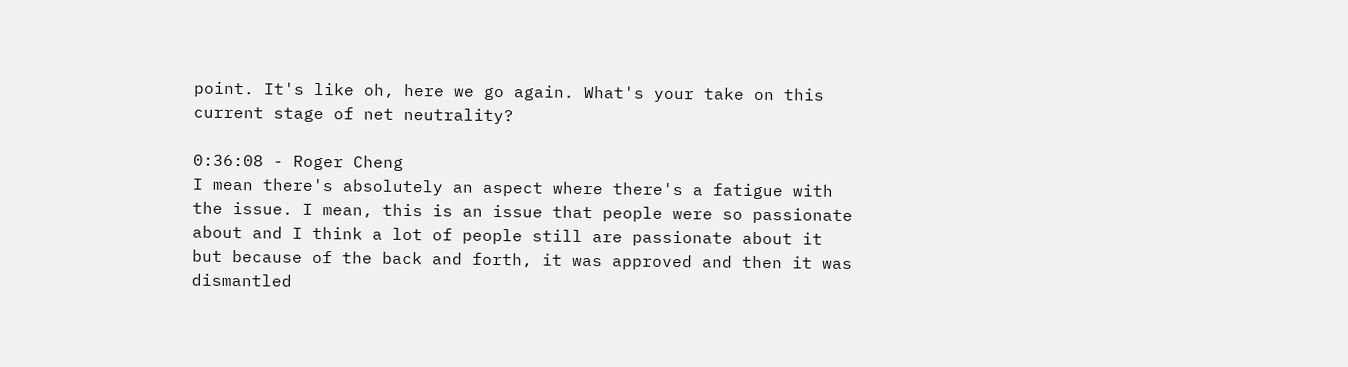point. It's like oh, here we go again. What's your take on this current stage of net neutrality?

0:36:08 - Roger Cheng
I mean there's absolutely an aspect where there's a fatigue with the issue. I mean, this is an issue that people were so passionate about and I think a lot of people still are passionate about it but because of the back and forth, it was approved and then it was dismantled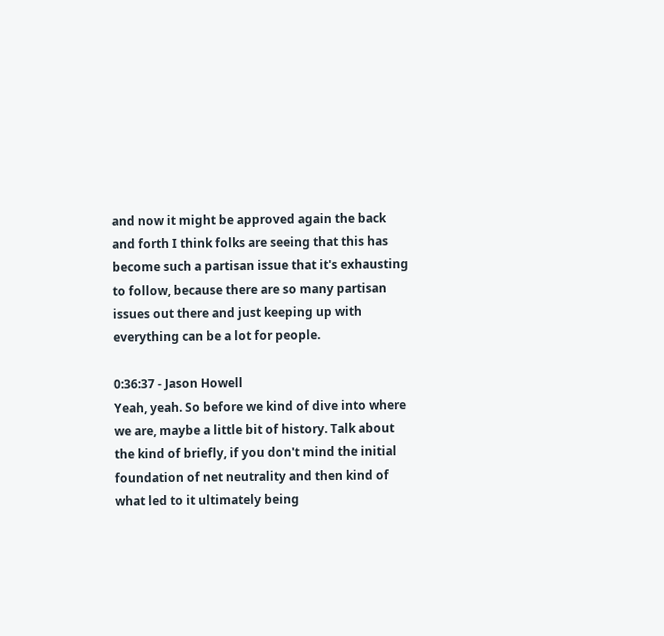and now it might be approved again the back and forth I think folks are seeing that this has become such a partisan issue that it's exhausting to follow, because there are so many partisan issues out there and just keeping up with everything can be a lot for people.

0:36:37 - Jason Howell
Yeah, yeah. So before we kind of dive into where we are, maybe a little bit of history. Talk about the kind of briefly, if you don't mind the initial foundation of net neutrality and then kind of what led to it ultimately being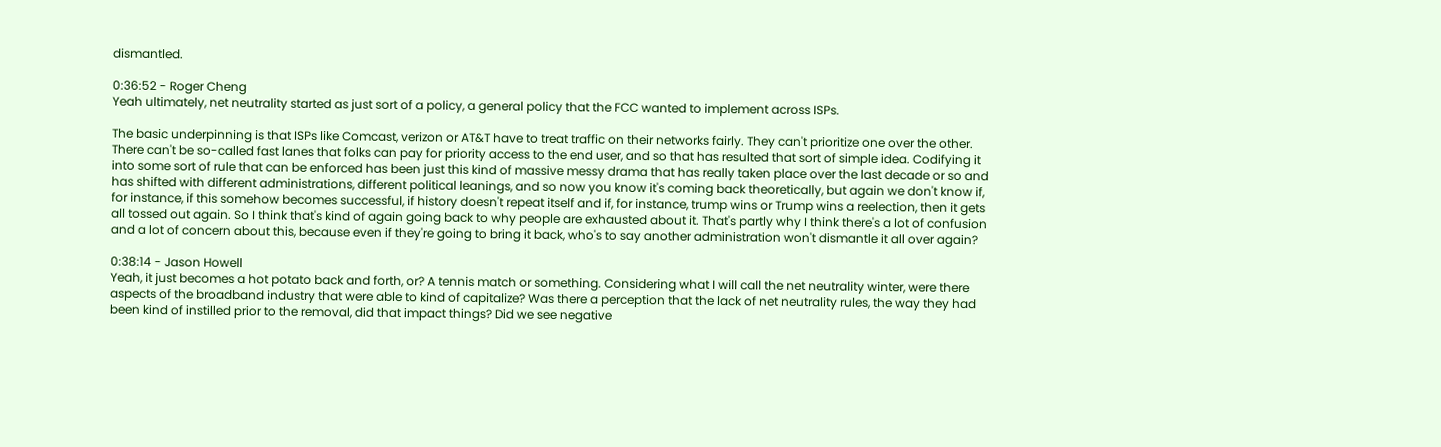dismantled.

0:36:52 - Roger Cheng
Yeah ultimately, net neutrality started as just sort of a policy, a general policy that the FCC wanted to implement across ISPs.

The basic underpinning is that ISPs like Comcast, verizon or AT&T have to treat traffic on their networks fairly. They can't prioritize one over the other. There can't be so-called fast lanes that folks can pay for priority access to the end user, and so that has resulted that sort of simple idea. Codifying it into some sort of rule that can be enforced has been just this kind of massive messy drama that has really taken place over the last decade or so and has shifted with different administrations, different political leanings, and so now you know it's coming back theoretically, but again we don't know if, for instance, if this somehow becomes successful, if history doesn't repeat itself and if, for instance, trump wins or Trump wins a reelection, then it gets all tossed out again. So I think that's kind of again going back to why people are exhausted about it. That's partly why I think there's a lot of confusion and a lot of concern about this, because even if they're going to bring it back, who's to say another administration won't dismantle it all over again?

0:38:14 - Jason Howell
Yeah, it just becomes a hot potato back and forth, or? A tennis match or something. Considering what I will call the net neutrality winter, were there aspects of the broadband industry that were able to kind of capitalize? Was there a perception that the lack of net neutrality rules, the way they had been kind of instilled prior to the removal, did that impact things? Did we see negative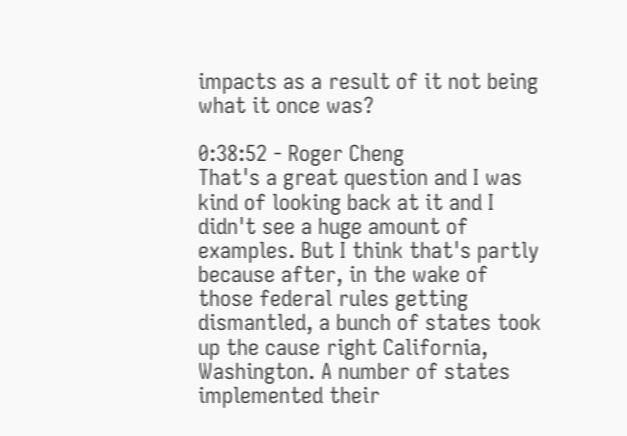impacts as a result of it not being what it once was?

0:38:52 - Roger Cheng
That's a great question and I was kind of looking back at it and I didn't see a huge amount of examples. But I think that's partly because after, in the wake of those federal rules getting dismantled, a bunch of states took up the cause right California, Washington. A number of states implemented their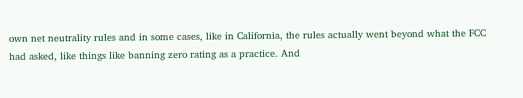own net neutrality rules and in some cases, like in California, the rules actually went beyond what the FCC had asked, like things like banning zero rating as a practice. And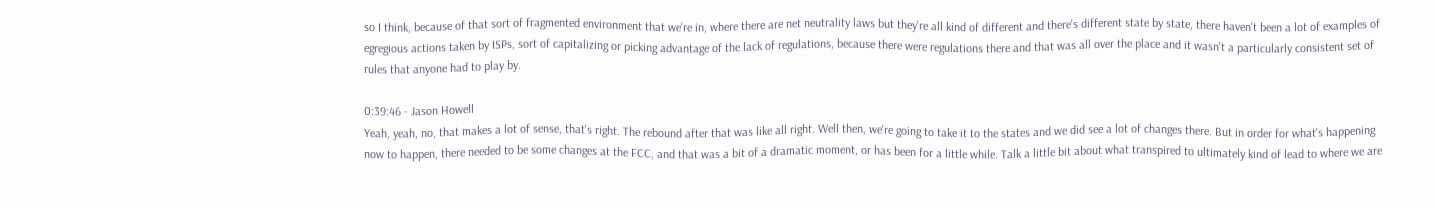so I think, because of that sort of fragmented environment that we're in, where there are net neutrality laws but they're all kind of different and there's different state by state, there haven't been a lot of examples of egregious actions taken by ISPs, sort of capitalizing or picking advantage of the lack of regulations, because there were regulations there and that was all over the place and it wasn't a particularly consistent set of rules that anyone had to play by.

0:39:46 - Jason Howell
Yeah, yeah, no, that makes a lot of sense, that's right. The rebound after that was like all right. Well then, we're going to take it to the states and we did see a lot of changes there. But in order for what's happening now to happen, there needed to be some changes at the FCC, and that was a bit of a dramatic moment, or has been for a little while. Talk a little bit about what transpired to ultimately kind of lead to where we are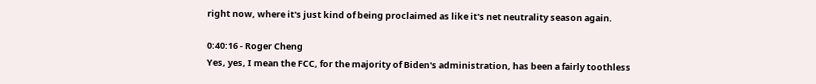right now, where it's just kind of being proclaimed as like it's net neutrality season again.

0:40:16 - Roger Cheng
Yes, yes, I mean the FCC, for the majority of Biden's administration, has been a fairly toothless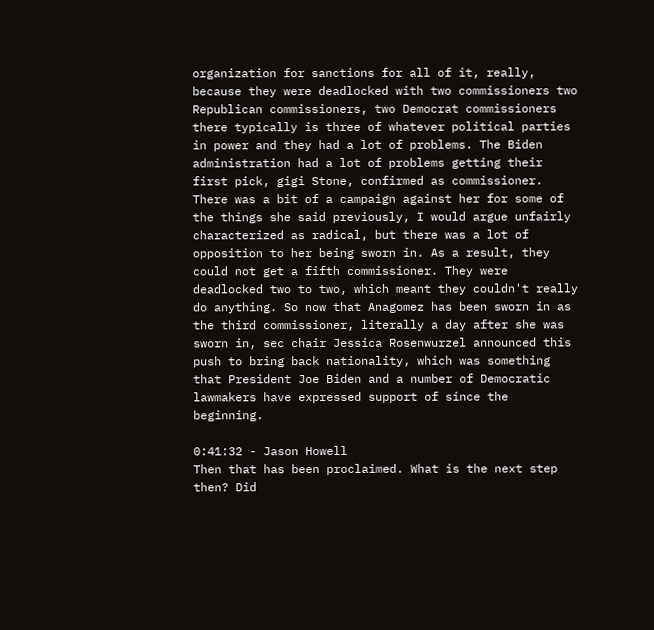organization for sanctions for all of it, really, because they were deadlocked with two commissioners two Republican commissioners, two Democrat commissioners there typically is three of whatever political parties in power and they had a lot of problems. The Biden administration had a lot of problems getting their first pick, gigi Stone, confirmed as commissioner. There was a bit of a campaign against her for some of the things she said previously, I would argue unfairly characterized as radical, but there was a lot of opposition to her being sworn in. As a result, they could not get a fifth commissioner. They were deadlocked two to two, which meant they couldn't really do anything. So now that Anagomez has been sworn in as the third commissioner, literally a day after she was sworn in, sec chair Jessica Rosenwurzel announced this push to bring back nationality, which was something that President Joe Biden and a number of Democratic lawmakers have expressed support of since the beginning.

0:41:32 - Jason Howell
Then that has been proclaimed. What is the next step then? Did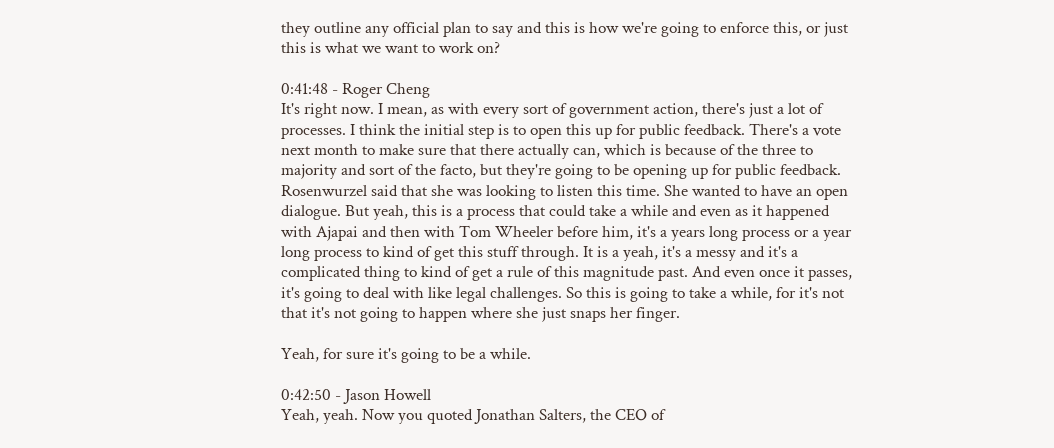they outline any official plan to say and this is how we're going to enforce this, or just this is what we want to work on?

0:41:48 - Roger Cheng
It's right now. I mean, as with every sort of government action, there's just a lot of processes. I think the initial step is to open this up for public feedback. There's a vote next month to make sure that there actually can, which is because of the three to majority and sort of the facto, but they're going to be opening up for public feedback. Rosenwurzel said that she was looking to listen this time. She wanted to have an open dialogue. But yeah, this is a process that could take a while and even as it happened with Ajapai and then with Tom Wheeler before him, it's a years long process or a year long process to kind of get this stuff through. It is a yeah, it's a messy and it's a complicated thing to kind of get a rule of this magnitude past. And even once it passes, it's going to deal with like legal challenges. So this is going to take a while, for it's not that it's not going to happen where she just snaps her finger.

Yeah, for sure it's going to be a while.

0:42:50 - Jason Howell
Yeah, yeah. Now you quoted Jonathan Salters, the CEO of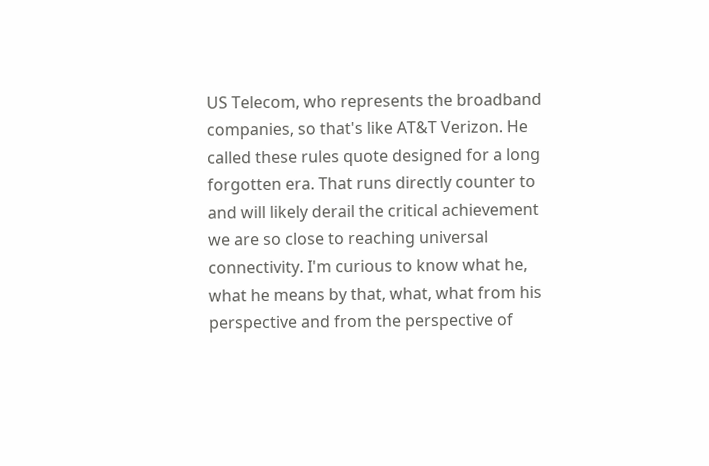US Telecom, who represents the broadband companies, so that's like AT&T Verizon. He called these rules quote designed for a long forgotten era. That runs directly counter to and will likely derail the critical achievement we are so close to reaching universal connectivity. I'm curious to know what he, what he means by that, what, what from his perspective and from the perspective of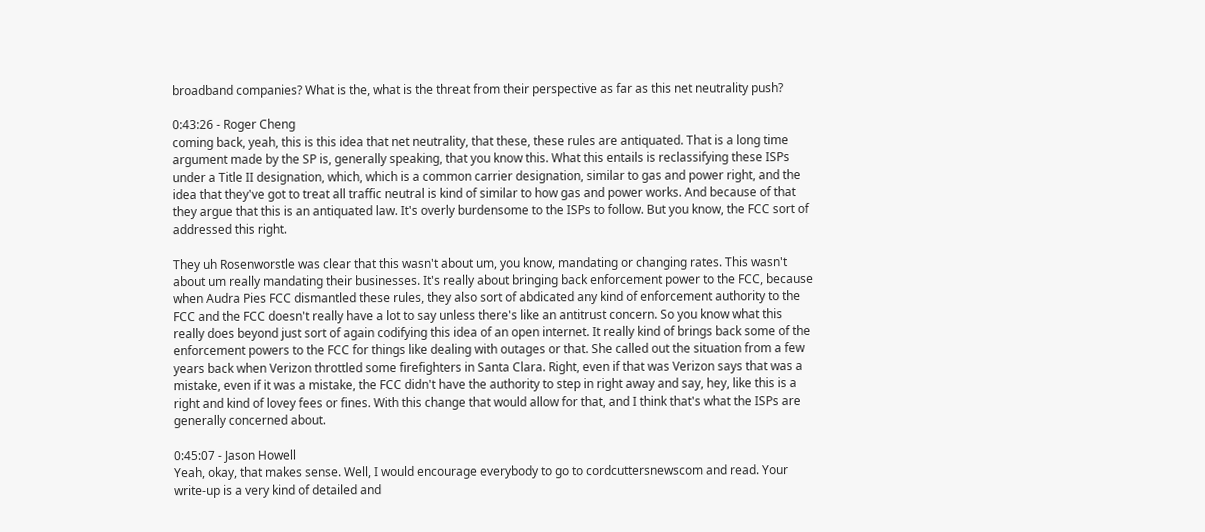broadband companies? What is the, what is the threat from their perspective as far as this net neutrality push?

0:43:26 - Roger Cheng
coming back, yeah, this is this idea that net neutrality, that these, these rules are antiquated. That is a long time argument made by the SP is, generally speaking, that you know this. What this entails is reclassifying these ISPs under a Title II designation, which, which is a common carrier designation, similar to gas and power right, and the idea that they've got to treat all traffic neutral is kind of similar to how gas and power works. And because of that they argue that this is an antiquated law. It's overly burdensome to the ISPs to follow. But you know, the FCC sort of addressed this right.

They uh Rosenworstle was clear that this wasn't about um, you know, mandating or changing rates. This wasn't about um really mandating their businesses. It's really about bringing back enforcement power to the FCC, because when Audra Pies FCC dismantled these rules, they also sort of abdicated any kind of enforcement authority to the FCC and the FCC doesn't really have a lot to say unless there's like an antitrust concern. So you know what this really does beyond just sort of again codifying this idea of an open internet. It really kind of brings back some of the enforcement powers to the FCC for things like dealing with outages or that. She called out the situation from a few years back when Verizon throttled some firefighters in Santa Clara. Right, even if that was Verizon says that was a mistake, even if it was a mistake, the FCC didn't have the authority to step in right away and say, hey, like this is a right and kind of lovey fees or fines. With this change that would allow for that, and I think that's what the ISPs are generally concerned about.

0:45:07 - Jason Howell
Yeah, okay, that makes sense. Well, I would encourage everybody to go to cordcuttersnewscom and read. Your write-up is a very kind of detailed and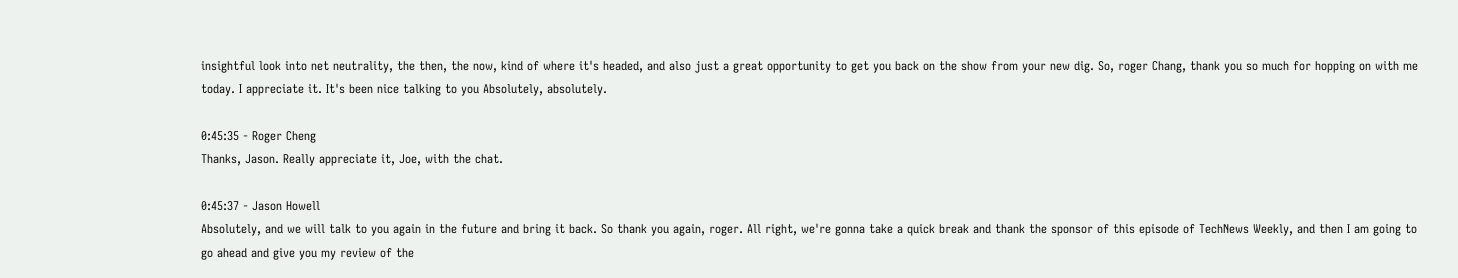insightful look into net neutrality, the then, the now, kind of where it's headed, and also just a great opportunity to get you back on the show from your new dig. So, roger Chang, thank you so much for hopping on with me today. I appreciate it. It's been nice talking to you Absolutely, absolutely.

0:45:35 - Roger Cheng
Thanks, Jason. Really appreciate it, Joe, with the chat.

0:45:37 - Jason Howell
Absolutely, and we will talk to you again in the future and bring it back. So thank you again, roger. All right, we're gonna take a quick break and thank the sponsor of this episode of TechNews Weekly, and then I am going to go ahead and give you my review of the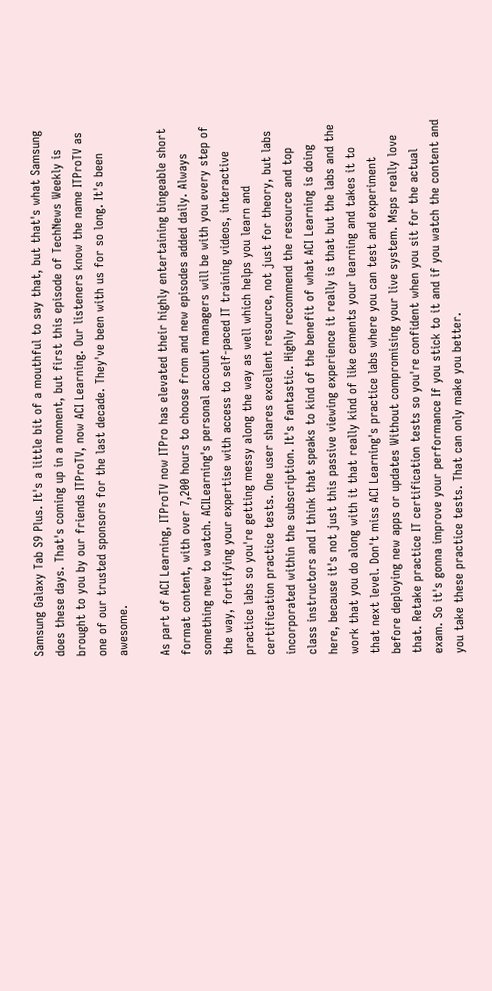Samsung Galaxy Tab S9 Plus. It's a little bit of a mouthful to say that, but that's what Samsung does these days. That's coming up in a moment, but first this episode of TechNews Weekly is brought to you by our friends ITProTV, now ACI Learning. Our listeners know the name ITProTV as one of our trusted sponsors for the last decade. They've been with us for so long. It's been awesome.

As part of ACI Learning, ITProTV now ITPro has elevated their highly entertaining bingeable short format content, with over 7,200 hours to choose from and new episodes added daily. Always something new to watch. ACILearning's personal account managers will be with you every step of the way, fortifying your expertise with access to self-paced IT training videos, interactive practice labs so you're getting messy along the way as well which helps you learn and certification practice tests. One user shares excellent resource, not just for theory, but labs incorporated within the subscription. It's fantastic. Highly recommend the resource and top class instructors and I think that speaks to kind of the benefit of what ACI Learning is doing here, because it's not just this passive viewing experience it really is that but the labs and the work that you do along with it that really kind of like cements your learning and takes it to that next level. Don't miss ACI Learning's practice labs where you can test and experiment before deploying new apps or updates Without compromising your live system. Msps really love that. Retake practice IT certification tests so you're confident when you sit for the actual exam. So it's gonna improve your performance If you stick to it and if you watch the content and you take these practice tests. That can only make you better.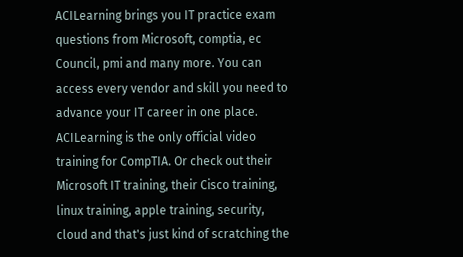ACILearning brings you IT practice exam questions from Microsoft, comptia, ec Council, pmi and many more. You can access every vendor and skill you need to advance your IT career in one place. ACILearning is the only official video training for CompTIA. Or check out their Microsoft IT training, their Cisco training, linux training, apple training, security, cloud and that's just kind of scratching the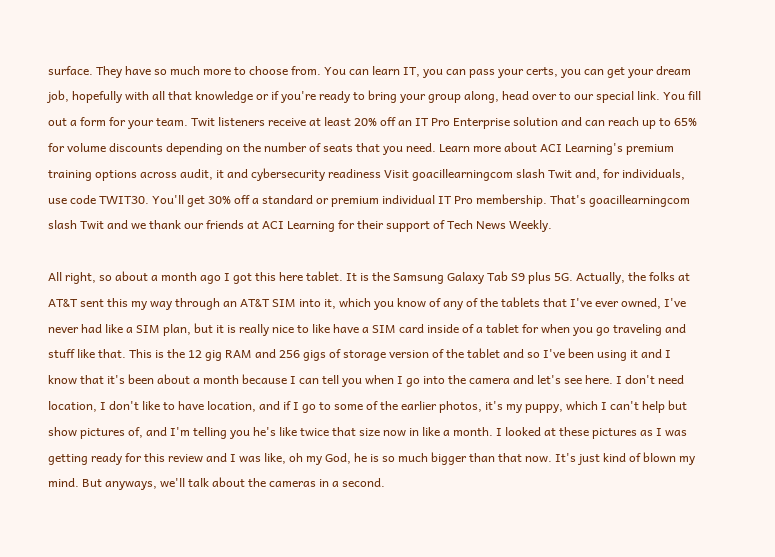surface. They have so much more to choose from. You can learn IT, you can pass your certs, you can get your dream job, hopefully with all that knowledge or if you're ready to bring your group along, head over to our special link. You fill out a form for your team. Twit listeners receive at least 20% off an IT Pro Enterprise solution and can reach up to 65% for volume discounts depending on the number of seats that you need. Learn more about ACI Learning's premium training options across audit, it and cybersecurity readiness Visit goacillearningcom slash Twit and, for individuals, use code TWIT30. You'll get 30% off a standard or premium individual IT Pro membership. That's goacillearningcom slash Twit and we thank our friends at ACI Learning for their support of Tech News Weekly.

All right, so about a month ago I got this here tablet. It is the Samsung Galaxy Tab S9 plus 5G. Actually, the folks at AT&T sent this my way through an AT&T SIM into it, which you know of any of the tablets that I've ever owned, I've never had like a SIM plan, but it is really nice to like have a SIM card inside of a tablet for when you go traveling and stuff like that. This is the 12 gig RAM and 256 gigs of storage version of the tablet and so I've been using it and I know that it's been about a month because I can tell you when I go into the camera and let's see here. I don't need location, I don't like to have location, and if I go to some of the earlier photos, it's my puppy, which I can't help but show pictures of, and I'm telling you he's like twice that size now in like a month. I looked at these pictures as I was getting ready for this review and I was like, oh my God, he is so much bigger than that now. It's just kind of blown my mind. But anyways, we'll talk about the cameras in a second.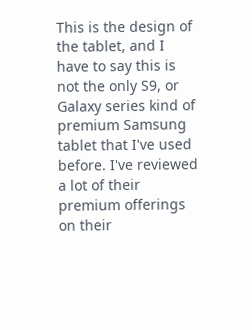This is the design of the tablet, and I have to say this is not the only S9, or Galaxy series kind of premium Samsung tablet that I've used before. I've reviewed a lot of their premium offerings on their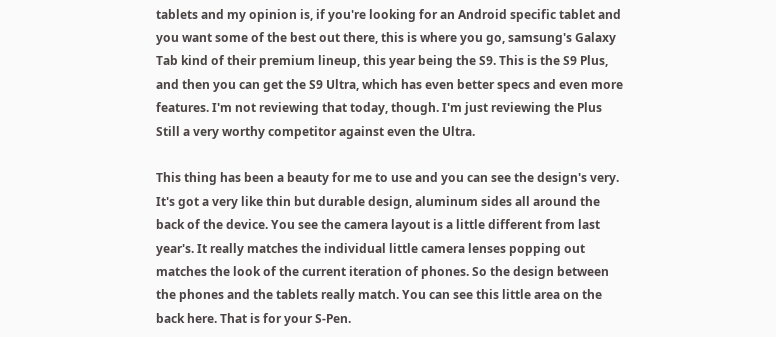tablets and my opinion is, if you're looking for an Android specific tablet and you want some of the best out there, this is where you go, samsung's Galaxy Tab kind of their premium lineup, this year being the S9. This is the S9 Plus, and then you can get the S9 Ultra, which has even better specs and even more features. I'm not reviewing that today, though. I'm just reviewing the Plus Still a very worthy competitor against even the Ultra.

This thing has been a beauty for me to use and you can see the design's very. It's got a very like thin but durable design, aluminum sides all around the back of the device. You see the camera layout is a little different from last year's. It really matches the individual little camera lenses popping out matches the look of the current iteration of phones. So the design between the phones and the tablets really match. You can see this little area on the back here. That is for your S-Pen.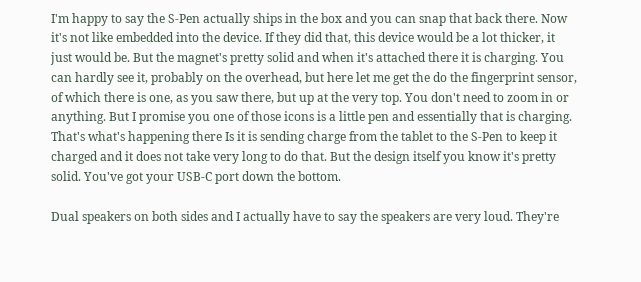I'm happy to say the S-Pen actually ships in the box and you can snap that back there. Now it's not like embedded into the device. If they did that, this device would be a lot thicker, it just would be. But the magnet's pretty solid and when it's attached there it is charging. You can hardly see it, probably on the overhead, but here let me get the do the fingerprint sensor, of which there is one, as you saw there, but up at the very top. You don't need to zoom in or anything. But I promise you one of those icons is a little pen and essentially that is charging. That's what's happening there Is it is sending charge from the tablet to the S-Pen to keep it charged and it does not take very long to do that. But the design itself you know it's pretty solid. You've got your USB-C port down the bottom.

Dual speakers on both sides and I actually have to say the speakers are very loud. They're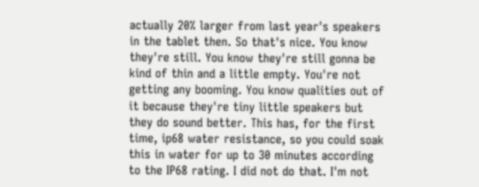actually 20% larger from last year's speakers in the tablet then. So that's nice. You know they're still. You know they're still gonna be kind of thin and a little empty. You're not getting any booming. You know qualities out of it because they're tiny little speakers but they do sound better. This has, for the first time, ip68 water resistance, so you could soak this in water for up to 30 minutes according to the IP68 rating. I did not do that. I'm not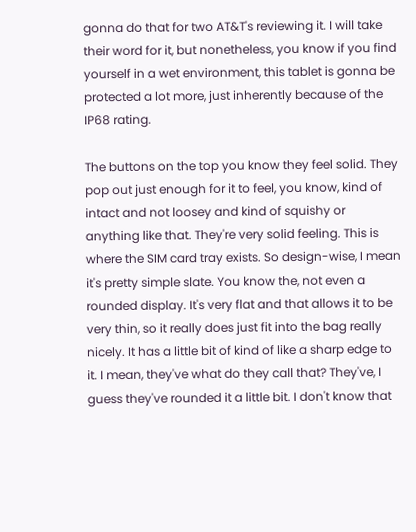gonna do that for two AT&T's reviewing it. I will take their word for it, but nonetheless, you know if you find yourself in a wet environment, this tablet is gonna be protected a lot more, just inherently because of the IP68 rating.

The buttons on the top you know they feel solid. They pop out just enough for it to feel, you know, kind of intact and not loosey and kind of squishy or anything like that. They're very solid feeling. This is where the SIM card tray exists. So design-wise, I mean it's pretty simple slate. You know the, not even a rounded display. It's very flat and that allows it to be very thin, so it really does just fit into the bag really nicely. It has a little bit of kind of like a sharp edge to it. I mean, they've what do they call that? They've, I guess they've rounded it a little bit. I don't know that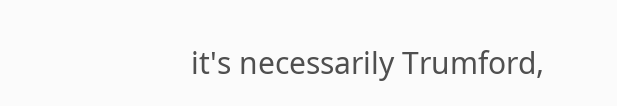it's necessarily Trumford,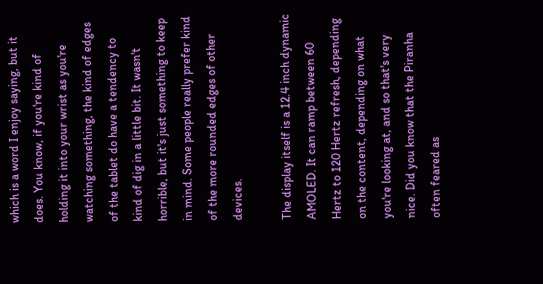which is a word I enjoy saying, but it does. You know, if you're kind of holding it into your wrist as you're watching something, the kind of edges of the tablet do have a tendency to kind of dig in a little bit. It wasn't horrible, but it's just something to keep in mind. Some people really prefer kind of the more rounded edges of other devices.

The display itself is a 12.4 inch dynamic AMOLED. It can ramp between 60 Hertz to 120 Hertz refresh, depending on the content, depending on what you're looking at, and so that's very nice. Did you know that the Piranha often feared as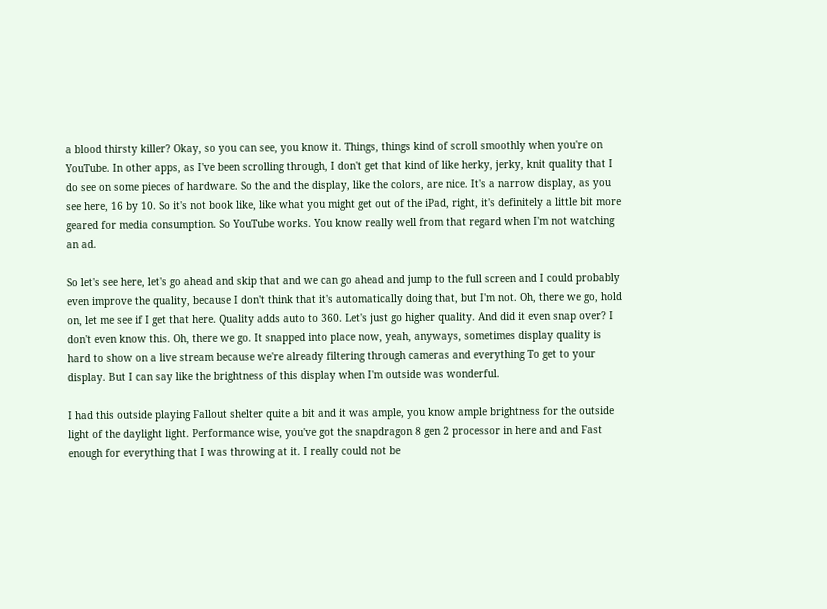a blood thirsty killer? Okay, so you can see, you know it. Things, things kind of scroll smoothly when you're on YouTube. In other apps, as I've been scrolling through, I don't get that kind of like herky, jerky, knit quality that I do see on some pieces of hardware. So the and the display, like the colors, are nice. It's a narrow display, as you see here, 16 by 10. So it's not book like, like what you might get out of the iPad, right, it's definitely a little bit more geared for media consumption. So YouTube works. You know really well from that regard when I'm not watching an ad.

So let's see here, let's go ahead and skip that and we can go ahead and jump to the full screen and I could probably even improve the quality, because I don't think that it's automatically doing that, but I'm not. Oh, there we go, hold on, let me see if I get that here. Quality adds auto to 360. Let's just go higher quality. And did it even snap over? I don't even know this. Oh, there we go. It snapped into place now, yeah, anyways, sometimes display quality is hard to show on a live stream because we're already filtering through cameras and everything To get to your display. But I can say like the brightness of this display when I'm outside was wonderful.

I had this outside playing Fallout shelter quite a bit and it was ample, you know ample brightness for the outside light of the daylight light. Performance wise, you've got the snapdragon 8 gen 2 processor in here and and Fast enough for everything that I was throwing at it. I really could not be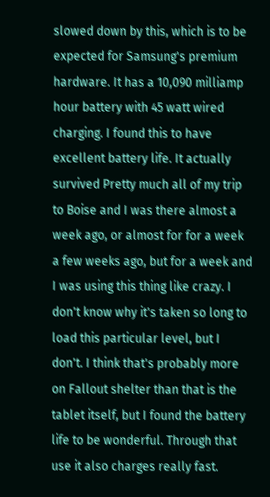slowed down by this, which is to be expected for Samsung's premium hardware. It has a 10,090 milliamp hour battery with 45 watt wired charging. I found this to have excellent battery life. It actually survived Pretty much all of my trip to Boise and I was there almost a week ago, or almost for for a week a few weeks ago, but for a week and I was using this thing like crazy. I don't know why it's taken so long to load this particular level, but I don't. I think that's probably more on Fallout shelter than that is the tablet itself, but I found the battery life to be wonderful. Through that use it also charges really fast.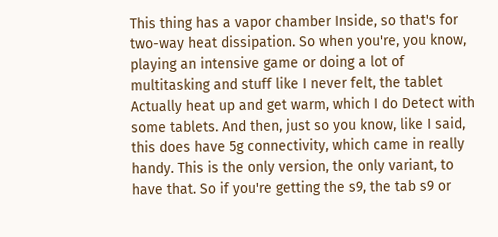This thing has a vapor chamber Inside, so that's for two-way heat dissipation. So when you're, you know, playing an intensive game or doing a lot of multitasking and stuff like I never felt, the tablet Actually heat up and get warm, which I do Detect with some tablets. And then, just so you know, like I said, this does have 5g connectivity, which came in really handy. This is the only version, the only variant, to have that. So if you're getting the s9, the tab s9 or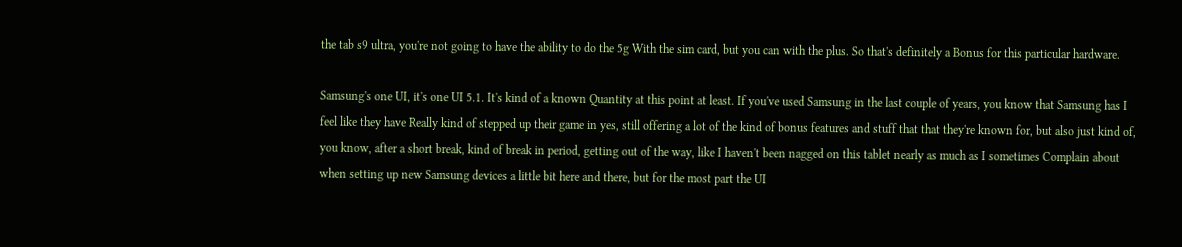the tab s9 ultra, you're not going to have the ability to do the 5g With the sim card, but you can with the plus. So that's definitely a Bonus for this particular hardware.

Samsung's one UI, it's one UI 5.1. It's kind of a known Quantity at this point at least. If you've used Samsung in the last couple of years, you know that Samsung has I feel like they have Really kind of stepped up their game in yes, still offering a lot of the kind of bonus features and stuff that that they're known for, but also just kind of, you know, after a short break, kind of break in period, getting out of the way, like I haven't been nagged on this tablet nearly as much as I sometimes Complain about when setting up new Samsung devices a little bit here and there, but for the most part the UI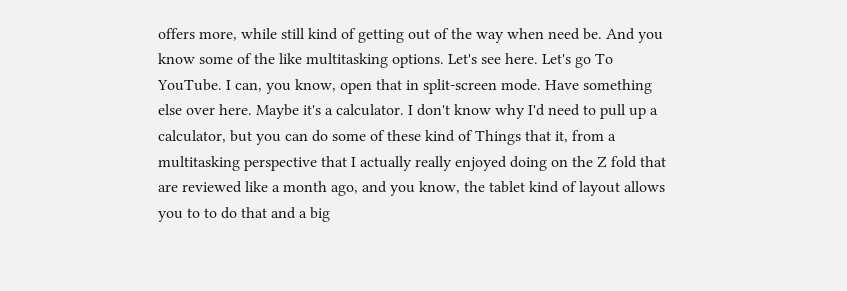offers more, while still kind of getting out of the way when need be. And you know some of the like multitasking options. Let's see here. Let's go To YouTube. I can, you know, open that in split-screen mode. Have something else over here. Maybe it's a calculator. I don't know why I'd need to pull up a calculator, but you can do some of these kind of Things that it, from a multitasking perspective that I actually really enjoyed doing on the Z fold that are reviewed like a month ago, and you know, the tablet kind of layout allows you to to do that and a big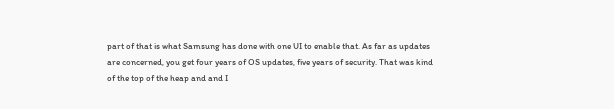part of that is what Samsung has done with one UI to enable that. As far as updates are concerned, you get four years of OS updates, five years of security. That was kind of the top of the heap and and I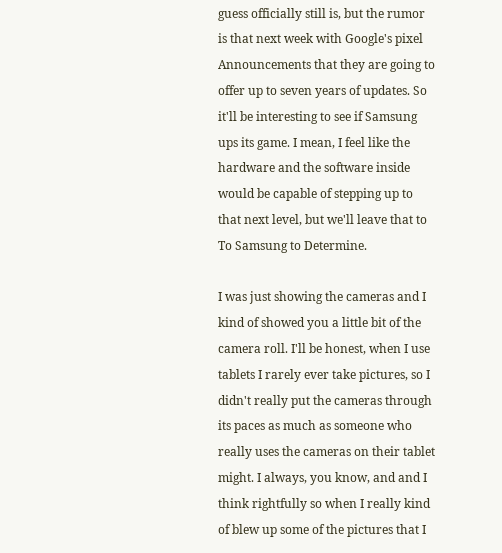guess officially still is, but the rumor is that next week with Google's pixel Announcements that they are going to offer up to seven years of updates. So it'll be interesting to see if Samsung ups its game. I mean, I feel like the hardware and the software inside would be capable of stepping up to that next level, but we'll leave that to To Samsung to Determine.

I was just showing the cameras and I kind of showed you a little bit of the camera roll. I'll be honest, when I use tablets I rarely ever take pictures, so I didn't really put the cameras through its paces as much as someone who really uses the cameras on their tablet might. I always, you know, and and I think rightfully so when I really kind of blew up some of the pictures that I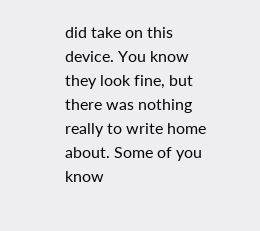did take on this device. You know they look fine, but there was nothing really to write home about. Some of you know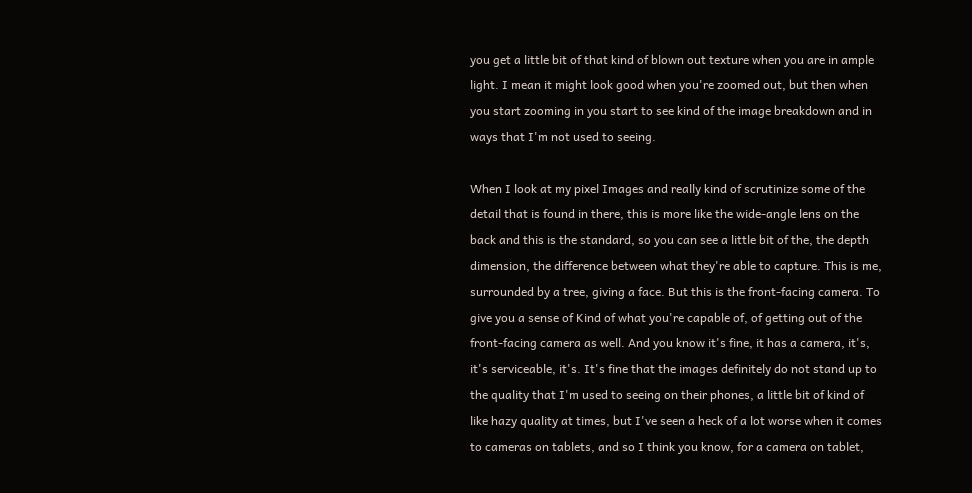you get a little bit of that kind of blown out texture when you are in ample light. I mean it might look good when you're zoomed out, but then when you start zooming in you start to see kind of the image breakdown and in ways that I'm not used to seeing.

When I look at my pixel Images and really kind of scrutinize some of the detail that is found in there, this is more like the wide-angle lens on the back and this is the standard, so you can see a little bit of the, the depth dimension, the difference between what they're able to capture. This is me, surrounded by a tree, giving a face. But this is the front-facing camera. To give you a sense of Kind of what you're capable of, of getting out of the front-facing camera as well. And you know it's fine, it has a camera, it's, it's serviceable, it's. It's fine that the images definitely do not stand up to the quality that I'm used to seeing on their phones, a little bit of kind of like hazy quality at times, but I've seen a heck of a lot worse when it comes to cameras on tablets, and so I think you know, for a camera on tablet,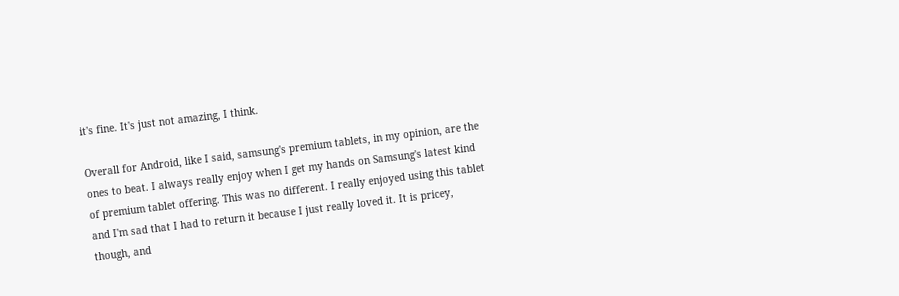it's fine. It's just not amazing, I think.

Overall for Android, like I said, samsung's premium tablets, in my opinion, are the ones to beat. I always really enjoy when I get my hands on Samsung's latest kind of premium tablet offering. This was no different. I really enjoyed using this tablet and I'm sad that I had to return it because I just really loved it. It is pricey, though, and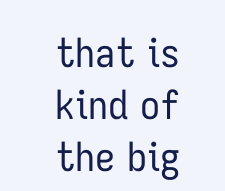that is kind of the big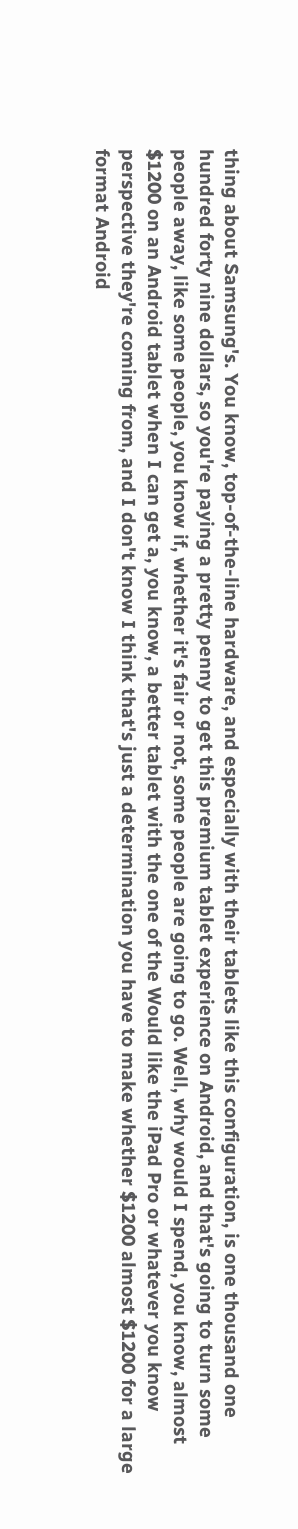thing about Samsung's. You know, top-of-the-line hardware, and especially with their tablets like this configuration, is one thousand one hundred forty nine dollars, so you're paying a pretty penny to get this premium tablet experience on Android, and that's going to turn some people away, like some people, you know if, whether it's fair or not, some people are going to go. Well, why would I spend, you know, almost $1200 on an Android tablet when I can get a, you know, a better tablet with the one of the Would like the iPad Pro or whatever you know perspective they're coming from, and I don't know I think that's just a determination you have to make whether $1200 almost $1200 for a large format Android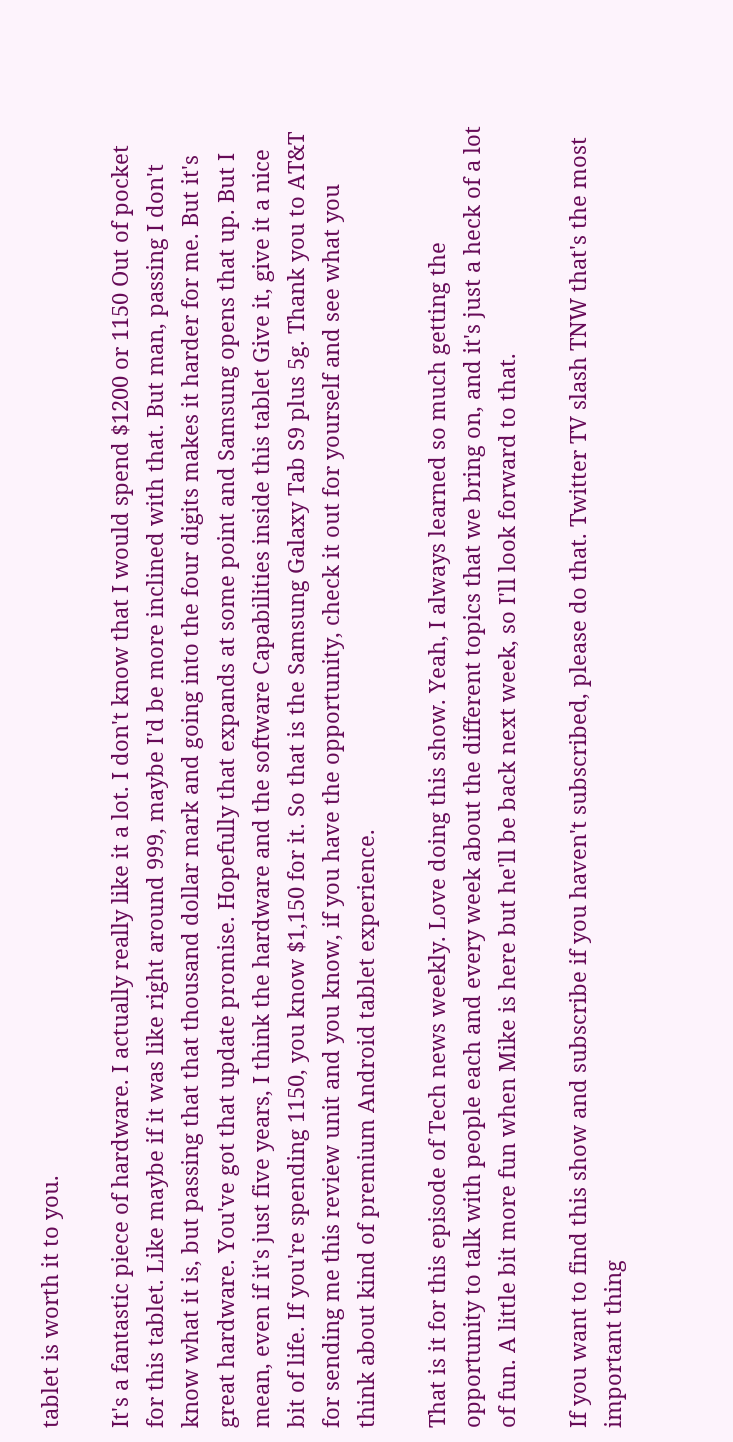tablet is worth it to you.

It's a fantastic piece of hardware. I actually really like it a lot. I don't know that I would spend $1200 or 1150 Out of pocket for this tablet. Like maybe if it was like right around 999, maybe I'd be more inclined with that. But man, passing I don't know what it is, but passing that that thousand dollar mark and going into the four digits makes it harder for me. But it's great hardware. You've got that update promise. Hopefully that expands at some point and Samsung opens that up. But I mean, even if it's just five years, I think the hardware and the software Capabilities inside this tablet Give it, give it a nice bit of life. If you're spending 1150, you know $1,150 for it. So that is the Samsung Galaxy Tab S9 plus 5g. Thank you to AT&T for sending me this review unit and you know, if you have the opportunity, check it out for yourself and see what you think about kind of premium Android tablet experience.

That is it for this episode of Tech news weekly. Love doing this show. Yeah, I always learned so much getting the opportunity to talk with people each and every week about the different topics that we bring on, and it's just a heck of a lot of fun. A little bit more fun when Mike is here but he'll be back next week, so I'll look forward to that.

If you want to find this show and subscribe if you haven't subscribed, please do that. Twitter TV slash TNW that's the most important thing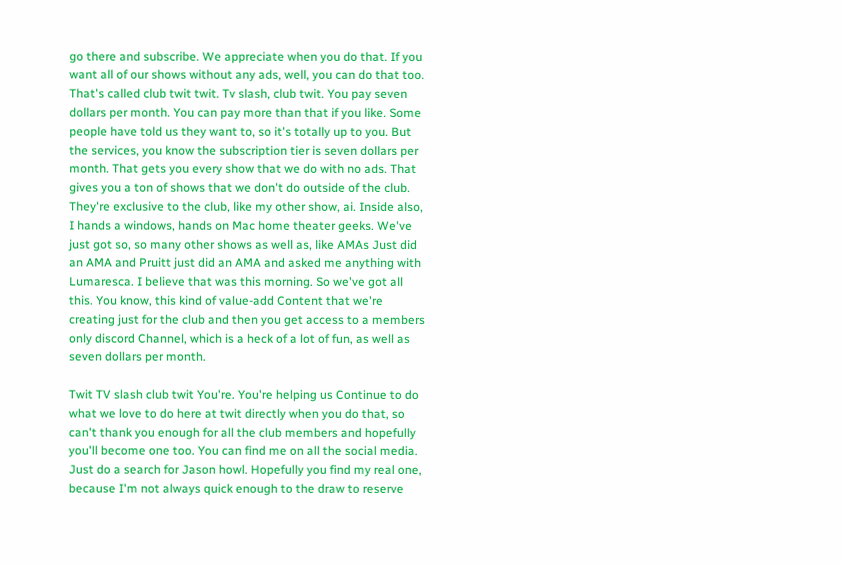go there and subscribe. We appreciate when you do that. If you want all of our shows without any ads, well, you can do that too. That's called club twit twit. Tv slash, club twit. You pay seven dollars per month. You can pay more than that if you like. Some people have told us they want to, so it's totally up to you. But the services, you know the subscription tier is seven dollars per month. That gets you every show that we do with no ads. That gives you a ton of shows that we don't do outside of the club. They're exclusive to the club, like my other show, ai. Inside also, I hands a windows, hands on Mac home theater geeks. We've just got so, so many other shows as well as, like AMAs Just did an AMA and Pruitt just did an AMA and asked me anything with Lumaresca. I believe that was this morning. So we've got all this. You know, this kind of value-add Content that we're creating just for the club and then you get access to a members only discord Channel, which is a heck of a lot of fun, as well as seven dollars per month.

Twit TV slash club twit You're. You're helping us Continue to do what we love to do here at twit directly when you do that, so can't thank you enough for all the club members and hopefully you'll become one too. You can find me on all the social media. Just do a search for Jason howl. Hopefully you find my real one, because I'm not always quick enough to the draw to reserve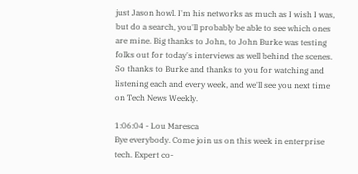just Jason howl. I'm his networks as much as I wish I was, but do a search, you'll probably be able to see which ones are mine. Big thanks to John, to John Burke was testing folks out for today's interviews as well behind the scenes. So thanks to Burke and thanks to you for watching and listening each and every week, and we'll see you next time on Tech News Weekly.

1:06:04 - Lou Maresca
Bye everybody. Come join us on this week in enterprise tech. Expert co-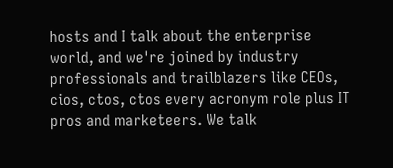hosts and I talk about the enterprise world, and we're joined by industry professionals and trailblazers like CEOs, cios, ctos, ctos every acronym role plus IT pros and marketeers. We talk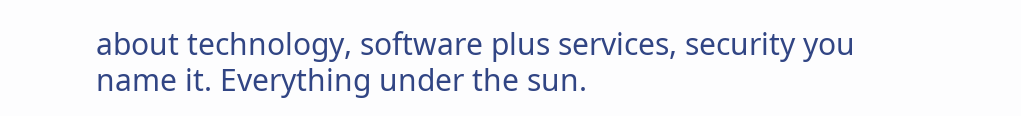about technology, software plus services, security you name it. Everything under the sun.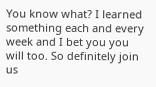You know what? I learned something each and every week and I bet you you will too. So definitely join us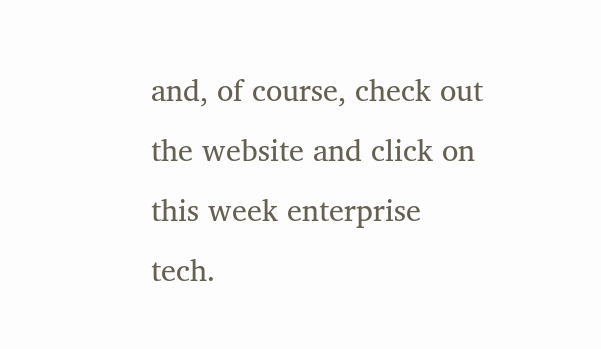and, of course, check out the website and click on this week enterprise tech.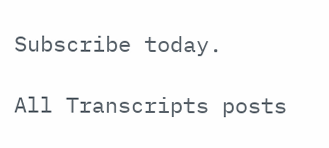Subscribe today.

All Transcripts posts